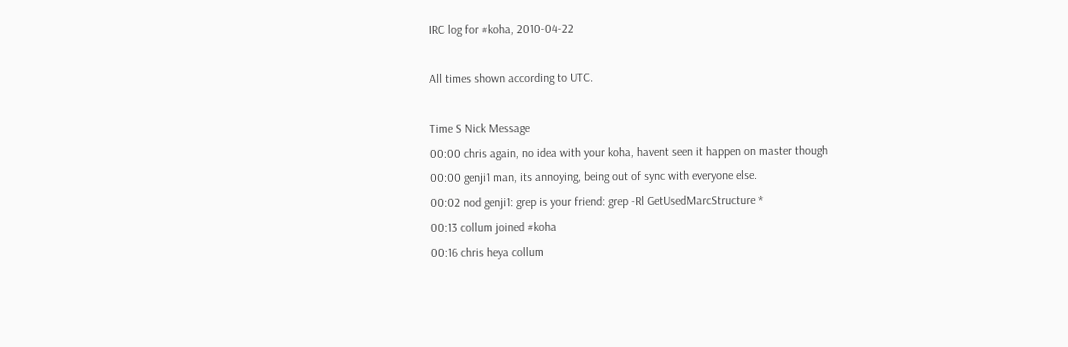IRC log for #koha, 2010-04-22

All times shown according to UTC.

Time S Nick Message
00:00 chris again, no idea with your koha, havent seen it happen on master though
00:00 genji1 man, its annoying, being out of sync with everyone else.
00:02 nod genji1: grep is your friend: grep -Rl GetUsedMarcStructure *
00:13 collum joined #koha
00:16 chris heya collum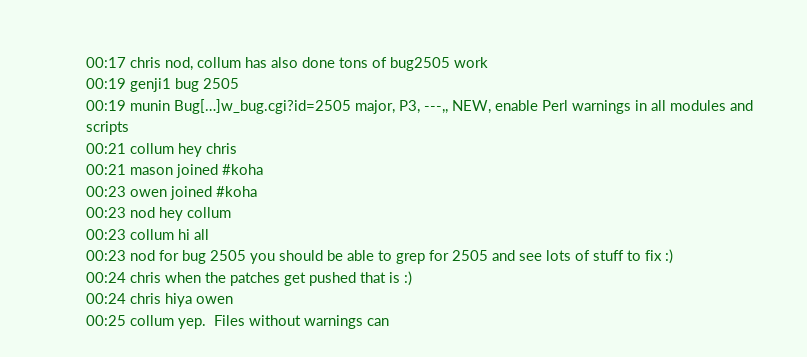00:17 chris nod, collum has also done tons of bug2505 work
00:19 genji1 bug 2505
00:19 munin Bug[…]w_bug.cgi?id=2505 major, P3, ---,, NEW, enable Perl warnings in all modules and scripts
00:21 collum hey chris
00:21 mason joined #koha
00:23 owen joined #koha
00:23 nod hey collum
00:23 collum hi all
00:23 nod for bug 2505 you should be able to grep for 2505 and see lots of stuff to fix :)
00:24 chris when the patches get pushed that is :)
00:24 chris hiya owen
00:25 collum yep.  Files without warnings can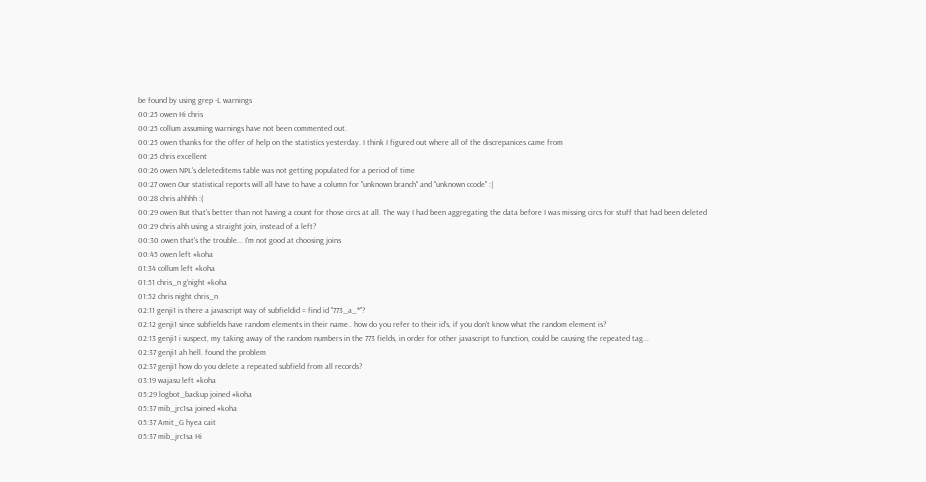be found by using grep -L warnings
00:25 owen Hi chris
00:25 collum assuming warnings have not been commented out.
00:25 owen thanks for the offer of help on the statistics yesterday. I think I figured out where all of the discrepanices came from
00:25 chris excellent
00:26 owen NPL's deleteditems table was not getting populated for a period of time
00:27 owen Our statistical reports will all have to have a column for "unknown branch" and "unknown ccode" :|
00:28 chris ahhhh :(
00:29 owen But that's better than not having a count for those circs at all. The way I had been aggregating the data before I was missing circs for stuff that had been deleted
00:29 chris ahh using a straight join, instead of a left?
00:30 owen that's the trouble... I'm not good at choosing joins
00:45 owen left #koha
01:34 collum left #koha
01:51 chris_n g'night #koha
01:52 chris night chris_n
02:11 genji1 is there a javascript way of subfieldid = find id "773_a_*"?
02:12 genji1 since subfields have random elements in their name.. how do you refer to their id's, if you don't know what the random element is?
02:13 genji1 i suspect, my taking away of the random numbers in the 773 fields, in order for other javascript to function, could be causing the repeated tag...
02:37 genji1 ah hell. found the problem
02:37 genji1 how do you delete a repeated subfield from all records?
03:19 wajasu left #koha
05:29 logbot_backup joined #koha
05:37 mib_jrc1sa joined #koha
05:37 Amit_G hyea cait
05:37 mib_jrc1sa Hi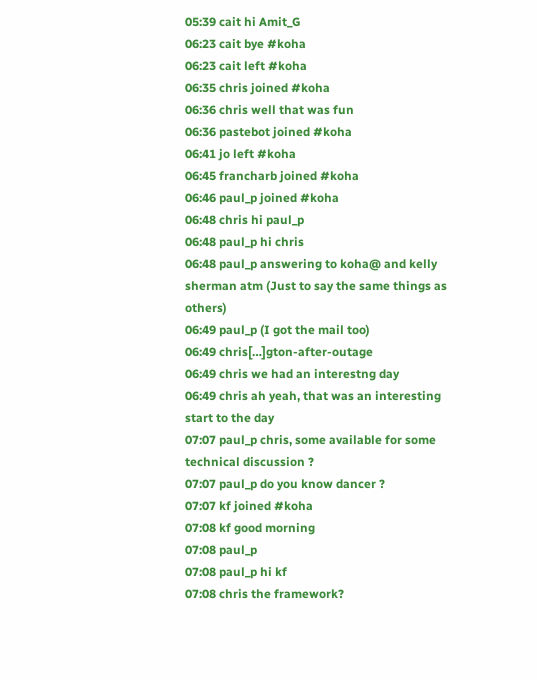05:39 cait hi Amit_G
06:23 cait bye #koha
06:23 cait left #koha
06:35 chris joined #koha
06:36 chris well that was fun
06:36 pastebot joined #koha
06:41 jo left #koha
06:45 francharb joined #koha
06:46 paul_p joined #koha
06:48 chris hi paul_p
06:48 paul_p hi chris
06:48 paul_p answering to koha@ and kelly sherman atm (Just to say the same things as others)
06:49 paul_p (I got the mail too)
06:49 chris[…]gton-after-outage
06:49 chris we had an interestng day
06:49 chris ah yeah, that was an interesting start to the day
07:07 paul_p chris, some available for some technical discussion ?
07:07 paul_p do you know dancer ?
07:07 kf joined #koha
07:08 kf good morning
07:08 paul_p
07:08 paul_p hi kf
07:08 chris the framework?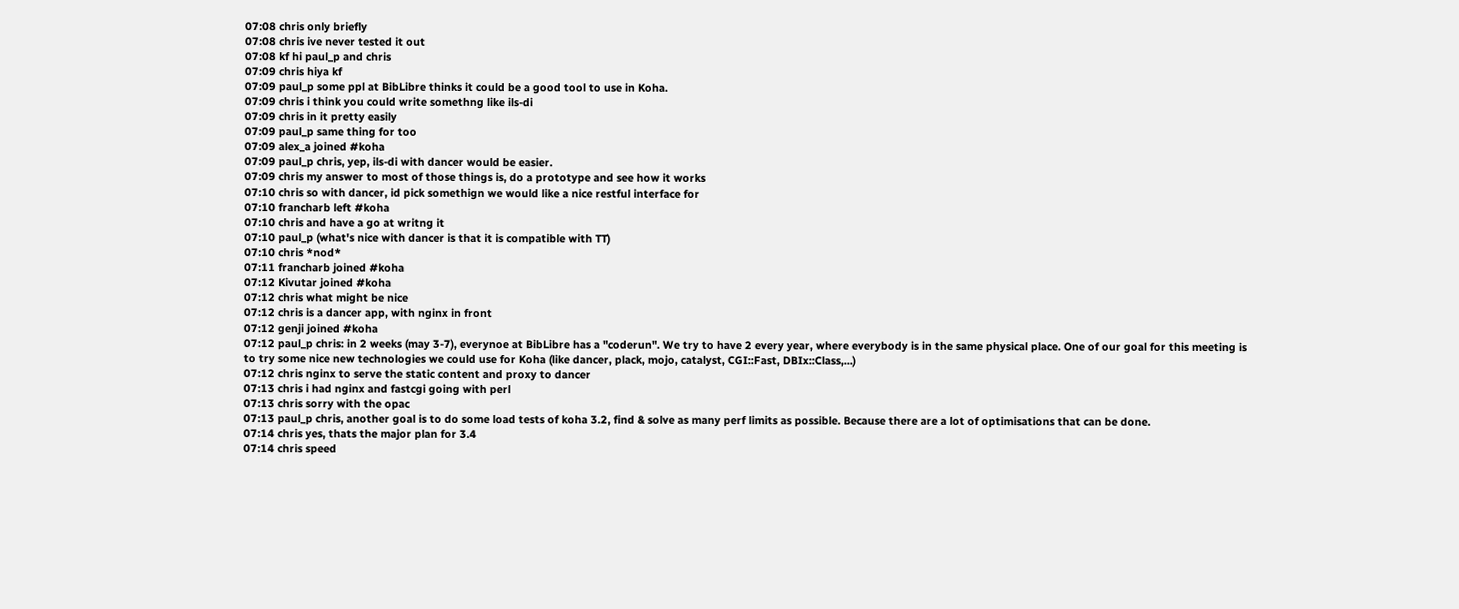07:08 chris only briefly
07:08 chris ive never tested it out
07:08 kf hi paul_p and chris
07:09 chris hiya kf
07:09 paul_p some ppl at BibLibre thinks it could be a good tool to use in Koha.
07:09 chris i think you could write somethng like ils-di
07:09 chris in it pretty easily
07:09 paul_p same thing for too
07:09 alex_a joined #koha
07:09 paul_p chris, yep, ils-di with dancer would be easier.
07:09 chris my answer to most of those things is, do a prototype and see how it works
07:10 chris so with dancer, id pick somethign we would like a nice restful interface for
07:10 francharb left #koha
07:10 chris and have a go at writng it
07:10 paul_p (what's nice with dancer is that it is compatible with TT)
07:10 chris *nod*
07:11 francharb joined #koha
07:12 Kivutar joined #koha
07:12 chris what might be nice
07:12 chris is a dancer app, with nginx in front
07:12 genji joined #koha
07:12 paul_p chris: in 2 weeks (may 3-7), everynoe at BibLibre has a "coderun". We try to have 2 every year, where everybody is in the same physical place. One of our goal for this meeting is to try some nice new technologies we could use for Koha (like dancer, plack, mojo, catalyst, CGI::Fast, DBIx::Class,...)
07:12 chris nginx to serve the static content and proxy to dancer
07:13 chris i had nginx and fastcgi going with perl
07:13 chris sorry with the opac
07:13 paul_p chris, another goal is to do some load tests of koha 3.2, find & solve as many perf limits as possible. Because there are a lot of optimisations that can be done.
07:14 chris yes, thats the major plan for 3.4
07:14 chris speed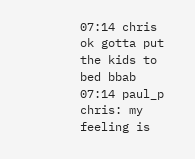07:14 chris ok gotta put the kids to bed bbab
07:14 paul_p chris: my feeling is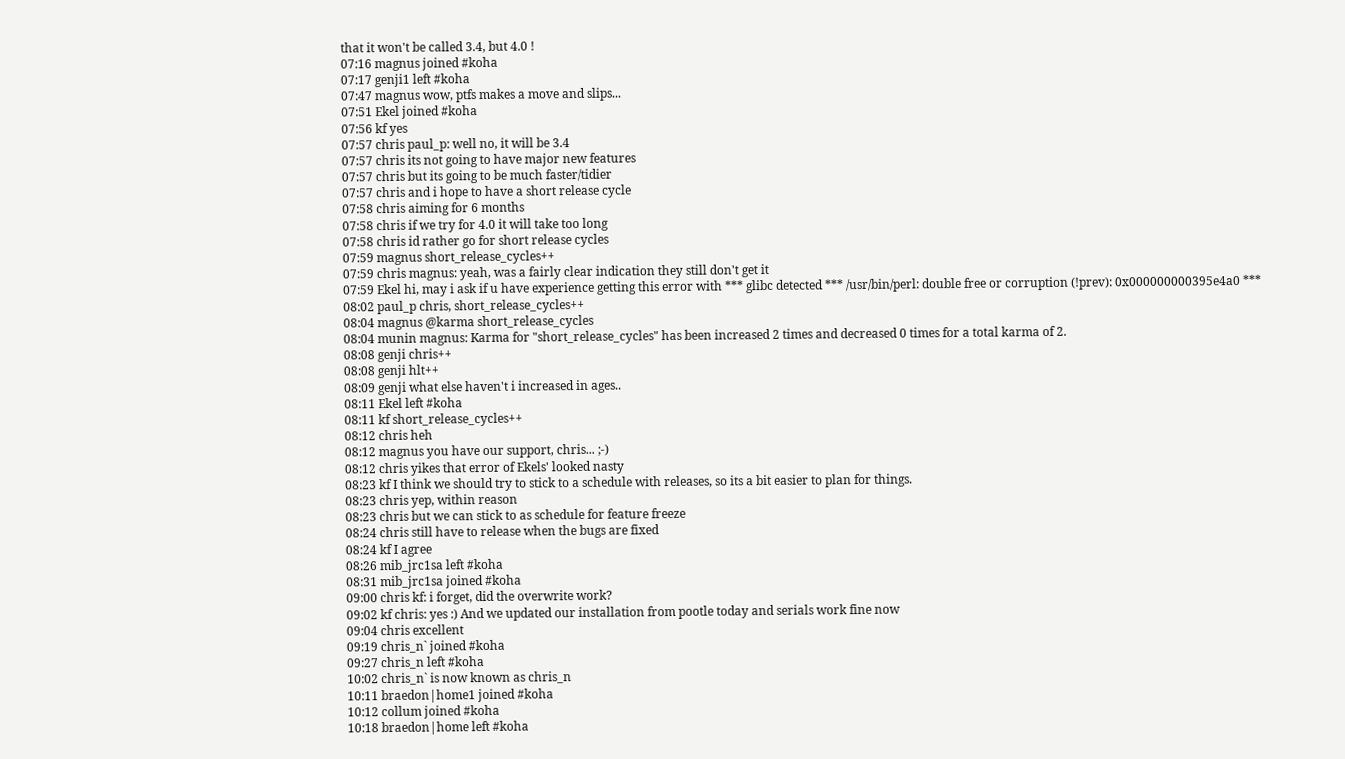that it won't be called 3.4, but 4.0 !
07:16 magnus joined #koha
07:17 genji1 left #koha
07:47 magnus wow, ptfs makes a move and slips...
07:51 Ekel joined #koha
07:56 kf yes
07:57 chris paul_p: well no, it will be 3.4
07:57 chris its not going to have major new features
07:57 chris but its going to be much faster/tidier
07:57 chris and i hope to have a short release cycle
07:58 chris aiming for 6 months
07:58 chris if we try for 4.0 it will take too long
07:58 chris id rather go for short release cycles
07:59 magnus short_release_cycles++
07:59 chris magnus: yeah, was a fairly clear indication they still don't get it
07:59 Ekel hi, may i ask if u have experience getting this error with *** glibc detected *** /usr/bin/perl: double free or corruption (!prev): 0x000000000395e4a0 ***
08:02 paul_p chris, short_release_cycles++
08:04 magnus @karma short_release_cycles
08:04 munin magnus: Karma for "short_release_cycles" has been increased 2 times and decreased 0 times for a total karma of 2.
08:08 genji chris++
08:08 genji hlt++
08:09 genji what else haven't i increased in ages..
08:11 Ekel left #koha
08:11 kf short_release_cycles++
08:12 chris heh
08:12 magnus you have our support, chris... ;-)
08:12 chris yikes that error of Ekels' looked nasty
08:23 kf I think we should try to stick to a schedule with releases, so its a bit easier to plan for things.
08:23 chris yep, within reason
08:23 chris but we can stick to as schedule for feature freeze
08:24 chris still have to release when the bugs are fixed
08:24 kf I agree
08:26 mib_jrc1sa left #koha
08:31 mib_jrc1sa joined #koha
09:00 chris kf: i forget, did the overwrite work?
09:02 kf chris: yes :) And we updated our installation from pootle today and serials work fine now
09:04 chris excellent
09:19 chris_n` joined #koha
09:27 chris_n left #koha
10:02 chris_n` is now known as chris_n
10:11 braedon|home1 joined #koha
10:12 collum joined #koha
10:18 braedon|home left #koha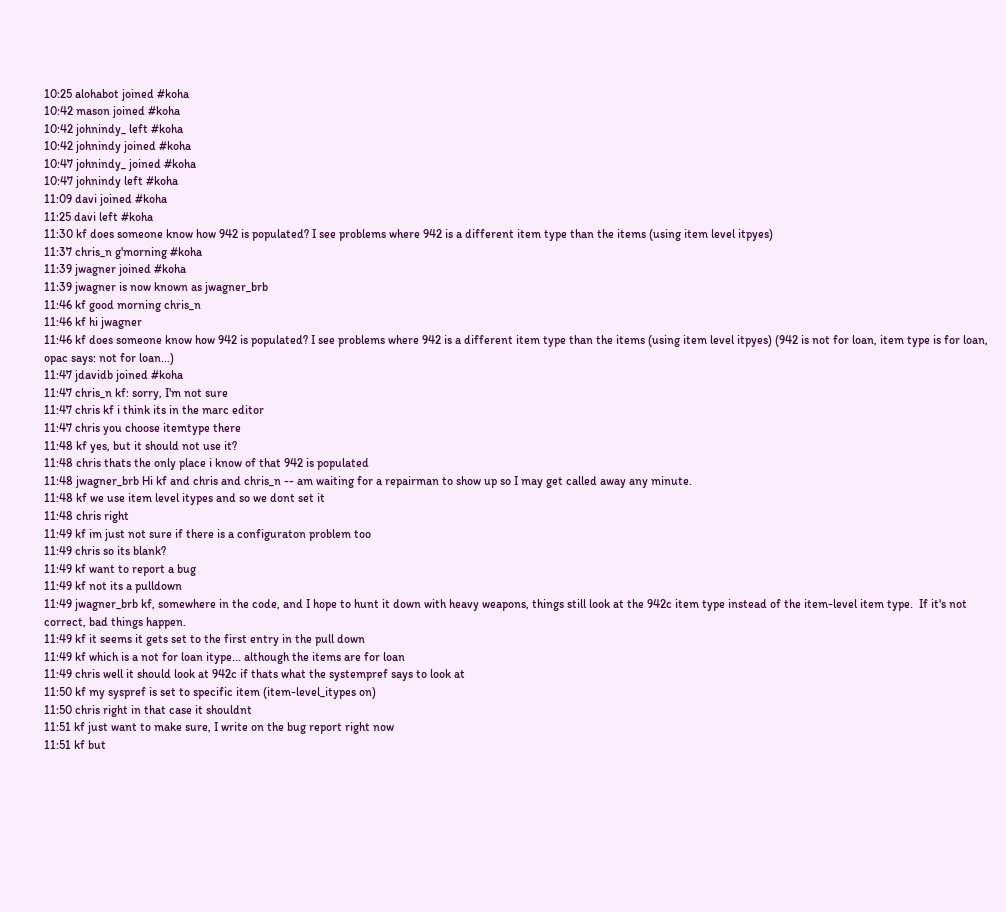10:25 alohabot joined #koha
10:42 mason joined #koha
10:42 johnindy_ left #koha
10:42 johnindy joined #koha
10:47 johnindy_ joined #koha
10:47 johnindy left #koha
11:09 davi joined #koha
11:25 davi left #koha
11:30 kf does someone know how 942 is populated? I see problems where 942 is a different item type than the items (using item level itpyes)
11:37 chris_n g'morning #koha
11:39 jwagner joined #koha
11:39 jwagner is now known as jwagner_brb
11:46 kf good morning chris_n
11:46 kf hi jwagner
11:46 kf does someone know how 942 is populated? I see problems where 942 is a different item type than the items (using item level itpyes) (942 is not for loan, item type is for loan, opac says: not for loan...)
11:47 jdavidb joined #koha
11:47 chris_n kf: sorry, I'm not sure
11:47 chris kf i think its in the marc editor
11:47 chris you choose itemtype there
11:48 kf yes, but it should not use it?
11:48 chris thats the only place i know of that 942 is populated
11:48 jwagner_brb Hi kf and chris and chris_n -- am waiting for a repairman to show up so I may get called away any minute.
11:48 kf we use item level itypes and so we dont set it
11:48 chris right
11:49 kf im just not sure if there is a configuraton problem too
11:49 chris so its blank?
11:49 kf want to report a bug
11:49 kf not its a pulldown
11:49 jwagner_brb kf, somewhere in the code, and I hope to hunt it down with heavy weapons, things still look at the 942c item type instead of the item-level item type.  If it's not correct, bad things happen.
11:49 kf it seems it gets set to the first entry in the pull down
11:49 kf which is a not for loan itype... although the items are for loan
11:49 chris well it should look at 942c if thats what the systempref says to look at
11:50 kf my syspref is set to specific item (item-level_itypes on)
11:50 chris right in that case it shouldnt
11:51 kf just want to make sure, I write on the bug report right now
11:51 kf but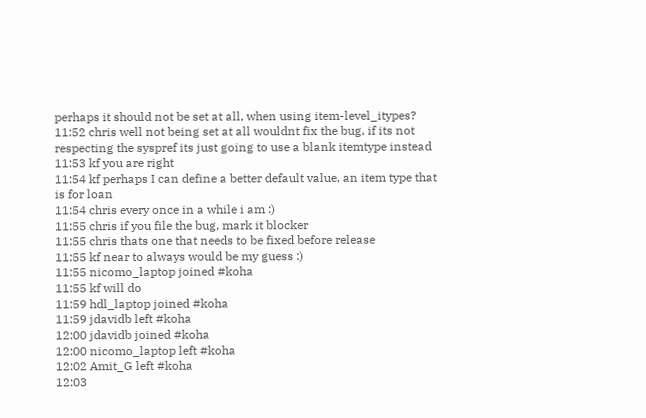perhaps it should not be set at all, when using item-level_itypes?
11:52 chris well not being set at all wouldnt fix the bug, if its not respecting the syspref its just going to use a blank itemtype instead
11:53 kf you are right
11:54 kf perhaps I can define a better default value, an item type that is for loan
11:54 chris every once in a while i am :)
11:55 chris if you file the bug, mark it blocker
11:55 chris thats one that needs to be fixed before release
11:55 kf near to always would be my guess :)
11:55 nicomo_laptop joined #koha
11:55 kf will do
11:59 hdl_laptop joined #koha
11:59 jdavidb left #koha
12:00 jdavidb joined #koha
12:00 nicomo_laptop left #koha
12:02 Amit_G left #koha
12:03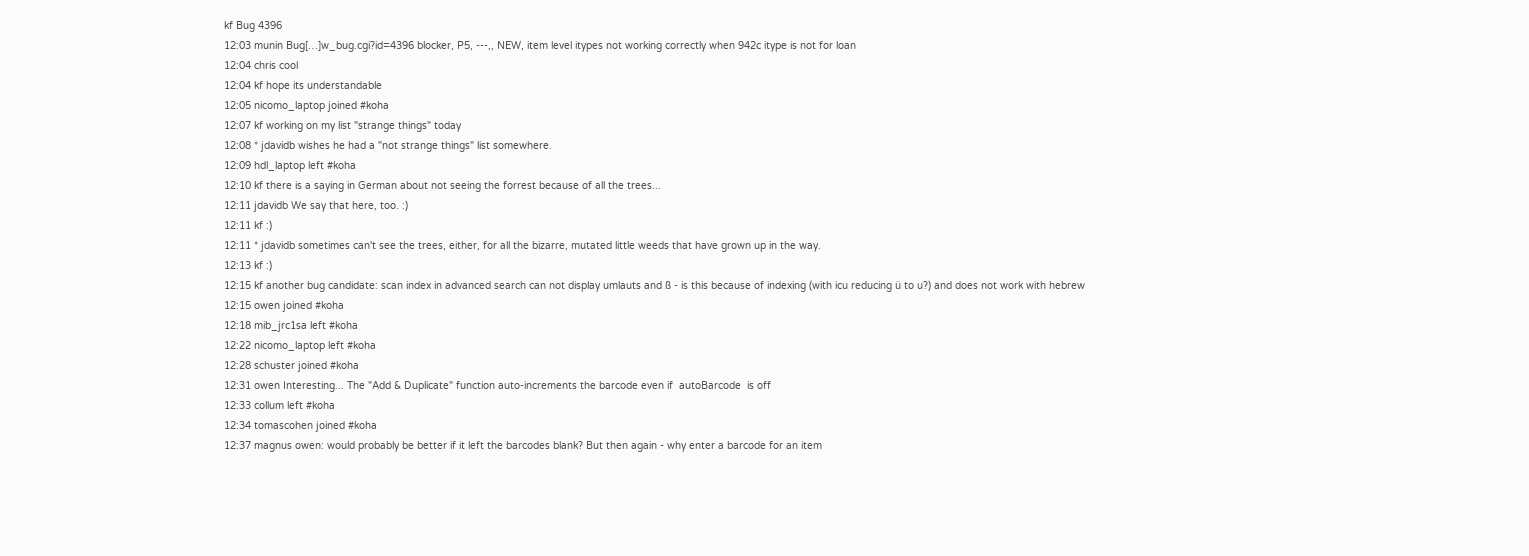kf Bug 4396
12:03 munin Bug[…]w_bug.cgi?id=4396 blocker, P5, ---,, NEW, item level itypes not working correctly when 942c itype is not for loan
12:04 chris cool
12:04 kf hope its understandable
12:05 nicomo_laptop joined #koha
12:07 kf working on my list "strange things" today
12:08 * jdavidb wishes he had a "not strange things" list somewhere.
12:09 hdl_laptop left #koha
12:10 kf there is a saying in German about not seeing the forrest because of all the trees...
12:11 jdavidb We say that here, too. :)
12:11 kf :)
12:11 * jdavidb sometimes can't see the trees, either, for all the bizarre, mutated little weeds that have grown up in the way.
12:13 kf :)
12:15 kf another bug candidate: scan index in advanced search can not display umlauts and ß - is this because of indexing (with icu reducing ü to u?) and does not work with hebrew
12:15 owen joined #koha
12:18 mib_jrc1sa left #koha
12:22 nicomo_laptop left #koha
12:28 schuster joined #koha
12:31 owen Interesting... The "Add & Duplicate" function auto-increments the barcode even if  autoBarcode  is off
12:33 collum left #koha
12:34 tomascohen joined #koha
12:37 magnus owen: would probably be better if it left the barcodes blank? But then again - why enter a barcode for an item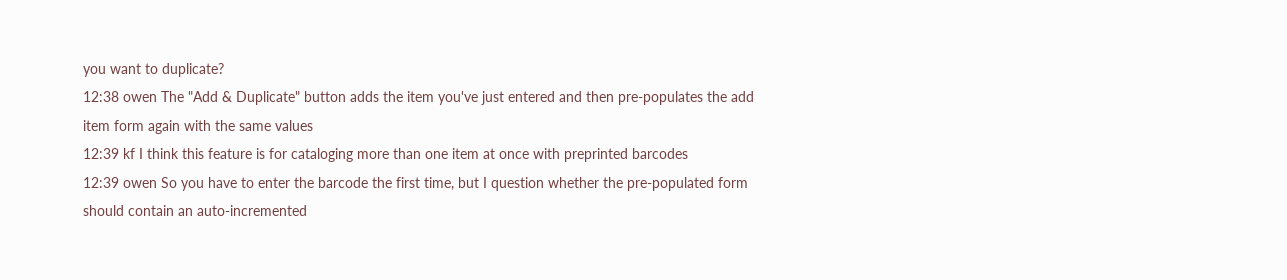you want to duplicate?
12:38 owen The "Add & Duplicate" button adds the item you've just entered and then pre-populates the add item form again with the same values
12:39 kf I think this feature is for cataloging more than one item at once with preprinted barcodes
12:39 owen So you have to enter the barcode the first time, but I question whether the pre-populated form should contain an auto-incremented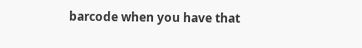barcode when you have that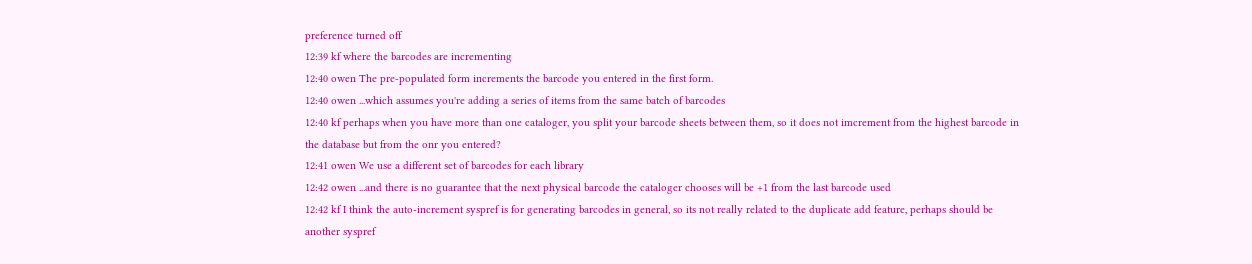preference turned off
12:39 kf where the barcodes are incrementing
12:40 owen The pre-populated form increments the barcode you entered in the first form.
12:40 owen ...which assumes you're adding a series of items from the same batch of barcodes
12:40 kf perhaps when you have more than one cataloger, you split your barcode sheets between them, so it does not imcrement from the highest barcode in the database but from the onr you entered?
12:41 owen We use a different set of barcodes for each library
12:42 owen ...and there is no guarantee that the next physical barcode the cataloger chooses will be +1 from the last barcode used
12:42 kf I think the auto-increment syspref is for generating barcodes in general, so its not really related to the duplicate add feature, perhaps should be another syspref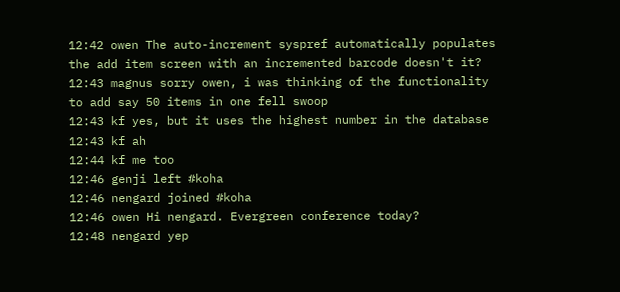12:42 owen The auto-increment syspref automatically populates the add item screen with an incremented barcode doesn't it?
12:43 magnus sorry owen, i was thinking of the functionality to add say 50 items in one fell swoop
12:43 kf yes, but it uses the highest number in the database
12:43 kf ah
12:44 kf me too
12:46 genji left #koha
12:46 nengard joined #koha
12:46 owen Hi nengard. Evergreen conference today?
12:48 nengard yep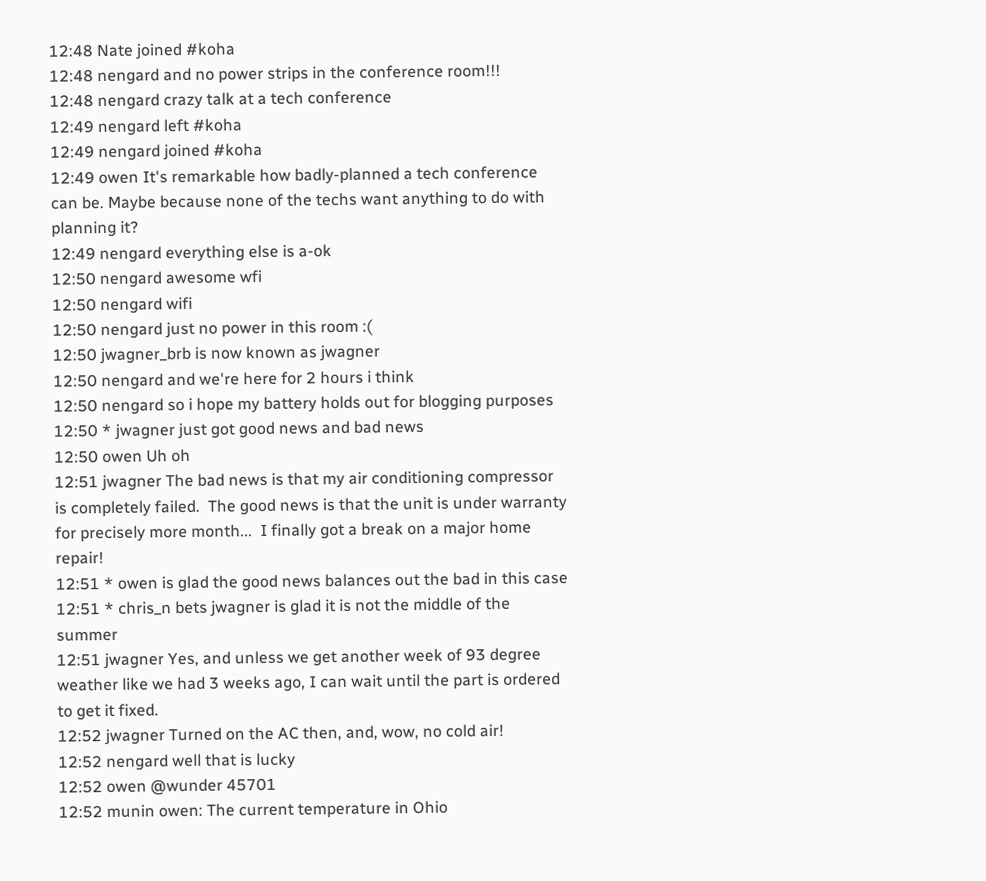12:48 Nate joined #koha
12:48 nengard and no power strips in the conference room!!!
12:48 nengard crazy talk at a tech conference
12:49 nengard left #koha
12:49 nengard joined #koha
12:49 owen It's remarkable how badly-planned a tech conference can be. Maybe because none of the techs want anything to do with planning it?
12:49 nengard everything else is a-ok
12:50 nengard awesome wfi
12:50 nengard wifi
12:50 nengard just no power in this room :(
12:50 jwagner_brb is now known as jwagner
12:50 nengard and we're here for 2 hours i think
12:50 nengard so i hope my battery holds out for blogging purposes
12:50 * jwagner just got good news and bad news
12:50 owen Uh oh
12:51 jwagner The bad news is that my air conditioning compressor is completely failed.  The good news is that the unit is under warranty for precisely more month...  I finally got a break on a major home repair!
12:51 * owen is glad the good news balances out the bad in this case
12:51 * chris_n bets jwagner is glad it is not the middle of the summer
12:51 jwagner Yes, and unless we get another week of 93 degree weather like we had 3 weeks ago, I can wait until the part is ordered to get it fixed.
12:52 jwagner Turned on the AC then, and, wow, no cold air!
12:52 nengard well that is lucky
12:52 owen @wunder 45701
12:52 munin owen: The current temperature in Ohio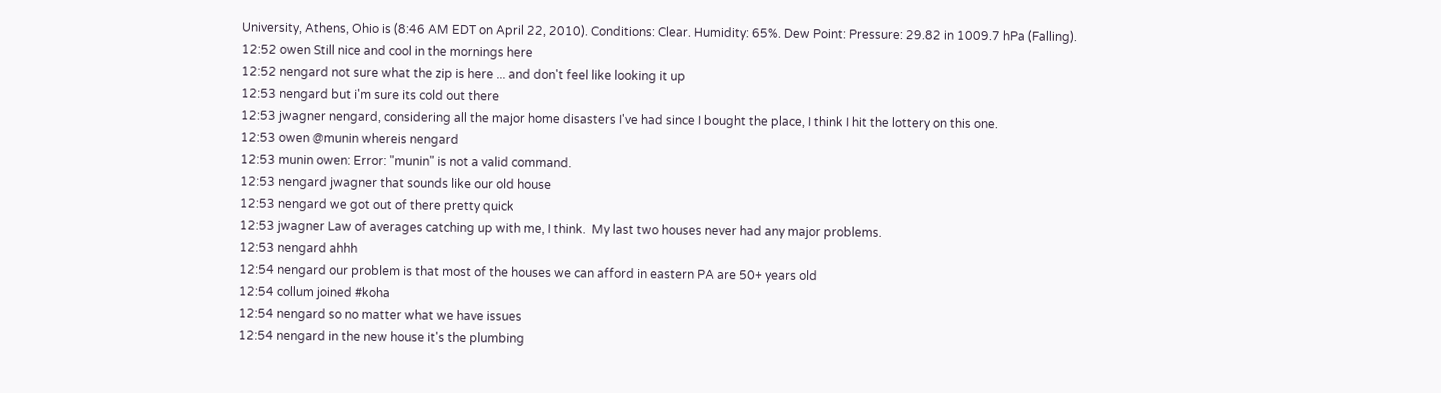University, Athens, Ohio is (8:46 AM EDT on April 22, 2010). Conditions: Clear. Humidity: 65%. Dew Point: Pressure: 29.82 in 1009.7 hPa (Falling).
12:52 owen Still nice and cool in the mornings here
12:52 nengard not sure what the zip is here ... and don't feel like looking it up
12:53 nengard but i'm sure its cold out there
12:53 jwagner nengard, considering all the major home disasters I've had since I bought the place, I think I hit the lottery on this one.
12:53 owen @munin whereis nengard
12:53 munin owen: Error: "munin" is not a valid command.
12:53 nengard jwagner that sounds like our old house
12:53 nengard we got out of there pretty quick
12:53 jwagner Law of averages catching up with me, I think.  My last two houses never had any major problems.
12:53 nengard ahhh
12:54 nengard our problem is that most of the houses we can afford in eastern PA are 50+ years old
12:54 collum joined #koha
12:54 nengard so no matter what we have issues
12:54 nengard in the new house it's the plumbing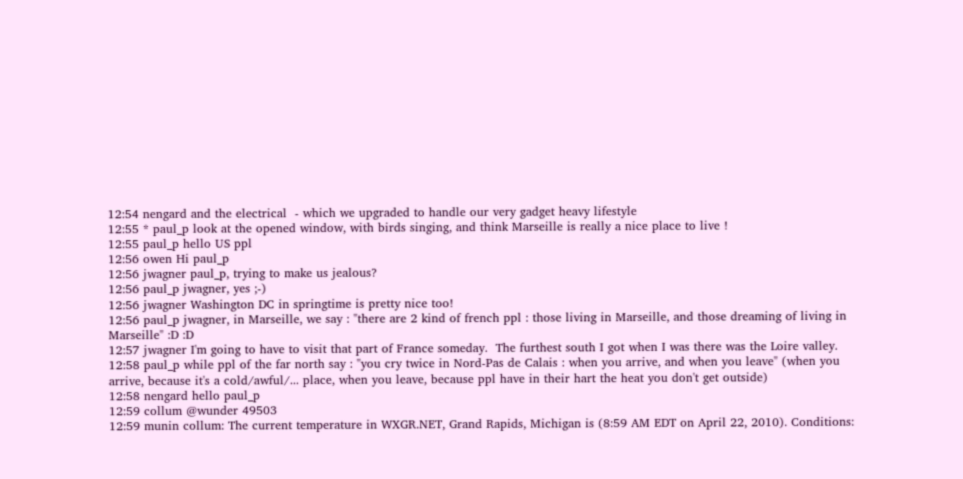12:54 nengard and the electrical  - which we upgraded to handle our very gadget heavy lifestyle
12:55 * paul_p look at the opened window, with birds singing, and think Marseille is really a nice place to live !
12:55 paul_p hello US ppl
12:56 owen Hi paul_p
12:56 jwagner paul_p, trying to make us jealous?
12:56 paul_p jwagner, yes ;-)
12:56 jwagner Washington DC in springtime is pretty nice too!
12:56 paul_p jwagner, in Marseille, we say : "there are 2 kind of french ppl : those living in Marseille, and those dreaming of living in Marseille" :D :D
12:57 jwagner I'm going to have to visit that part of France someday.  The furthest south I got when I was there was the Loire valley.
12:58 paul_p while ppl of the far north say : "you cry twice in Nord-Pas de Calais : when you arrive, and when you leave" (when you arrive, because it's a cold/awful/... place, when you leave, because ppl have in their hart the heat you don't get outside)
12:58 nengard hello paul_p
12:59 collum @wunder 49503
12:59 munin collum: The current temperature in WXGR.NET, Grand Rapids, Michigan is (8:59 AM EDT on April 22, 2010). Conditions: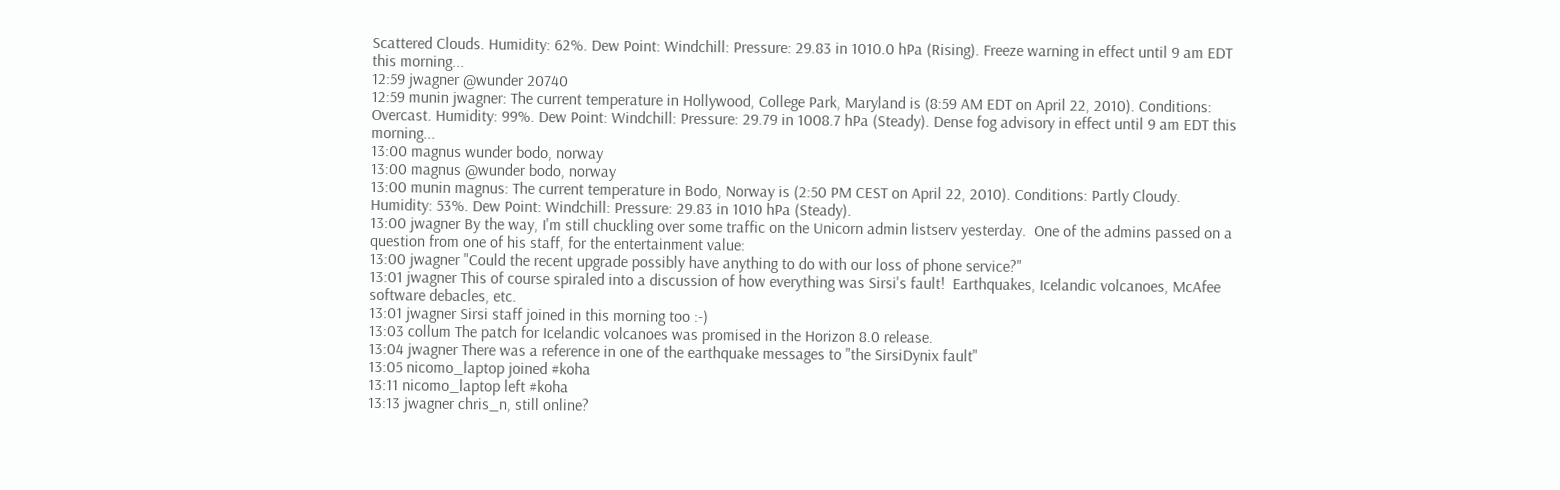Scattered Clouds. Humidity: 62%. Dew Point: Windchill: Pressure: 29.83 in 1010.0 hPa (Rising). Freeze warning in effect until 9 am EDT this morning...
12:59 jwagner @wunder 20740
12:59 munin jwagner: The current temperature in Hollywood, College Park, Maryland is (8:59 AM EDT on April 22, 2010). Conditions: Overcast. Humidity: 99%. Dew Point: Windchill: Pressure: 29.79 in 1008.7 hPa (Steady). Dense fog advisory in effect until 9 am EDT this morning...
13:00 magnus wunder bodo, norway
13:00 magnus @wunder bodo, norway
13:00 munin magnus: The current temperature in Bodo, Norway is (2:50 PM CEST on April 22, 2010). Conditions: Partly Cloudy. Humidity: 53%. Dew Point: Windchill: Pressure: 29.83 in 1010 hPa (Steady).
13:00 jwagner By the way, I'm still chuckling over some traffic on the Unicorn admin listserv yesterday.  One of the admins passed on a question from one of his staff, for the entertainment value:
13:00 jwagner "Could the recent upgrade possibly have anything to do with our loss of phone service?"
13:01 jwagner This of course spiraled into a discussion of how everything was Sirsi's fault!  Earthquakes, Icelandic volcanoes, McAfee software debacles, etc.
13:01 jwagner Sirsi staff joined in this morning too :-)
13:03 collum The patch for Icelandic volcanoes was promised in the Horizon 8.0 release.
13:04 jwagner There was a reference in one of the earthquake messages to "the SirsiDynix fault"
13:05 nicomo_laptop joined #koha
13:11 nicomo_laptop left #koha
13:13 jwagner chris_n, still online?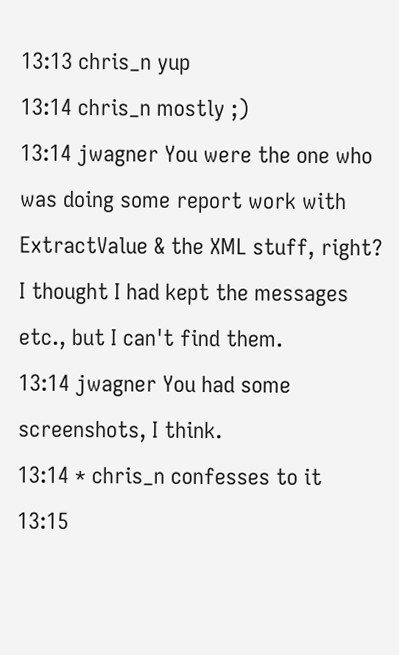13:13 chris_n yup
13:14 chris_n mostly ;)
13:14 jwagner You were the one who was doing some report work with ExtractValue & the XML stuff, right?  I thought I had kept the messages etc., but I can't find them.
13:14 jwagner You had some screenshots, I think.
13:14 * chris_n confesses to it
13:15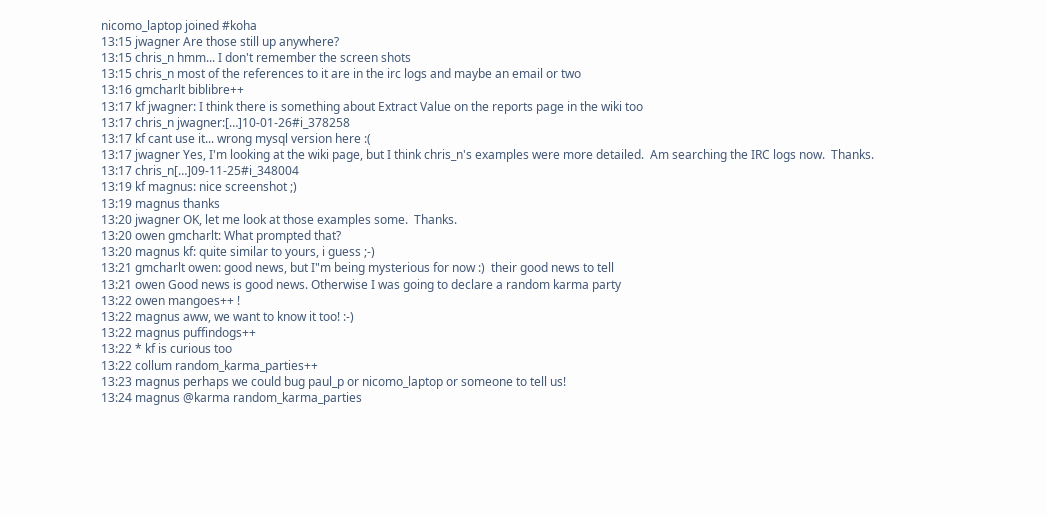nicomo_laptop joined #koha
13:15 jwagner Are those still up anywhere?
13:15 chris_n hmm... I don't remember the screen shots
13:15 chris_n most of the references to it are in the irc logs and maybe an email or two
13:16 gmcharlt biblibre++
13:17 kf jwagner: I think there is something about Extract Value on the reports page in the wiki too
13:17 chris_n jwagner:[…]10-01-26#i_378258
13:17 kf cant use it... wrong mysql version here :(
13:17 jwagner Yes, I'm looking at the wiki page, but I think chris_n's examples were more detailed.  Am searching the IRC logs now.  Thanks.
13:17 chris_n[…]09-11-25#i_348004
13:19 kf magnus: nice screenshot ;)
13:19 magnus thanks
13:20 jwagner OK, let me look at those examples some.  Thanks.
13:20 owen gmcharlt: What prompted that?
13:20 magnus kf: quite similar to yours, i guess ;-)
13:21 gmcharlt owen: good news, but I"m being mysterious for now :)  their good news to tell
13:21 owen Good news is good news. Otherwise I was going to declare a random karma party
13:22 owen mangoes++ !
13:22 magnus aww, we want to know it too! :-)
13:22 magnus puffindogs++
13:22 * kf is curious too
13:22 collum random_karma_parties++
13:23 magnus perhaps we could bug paul_p or nicomo_laptop or someone to tell us!
13:24 magnus @karma random_karma_parties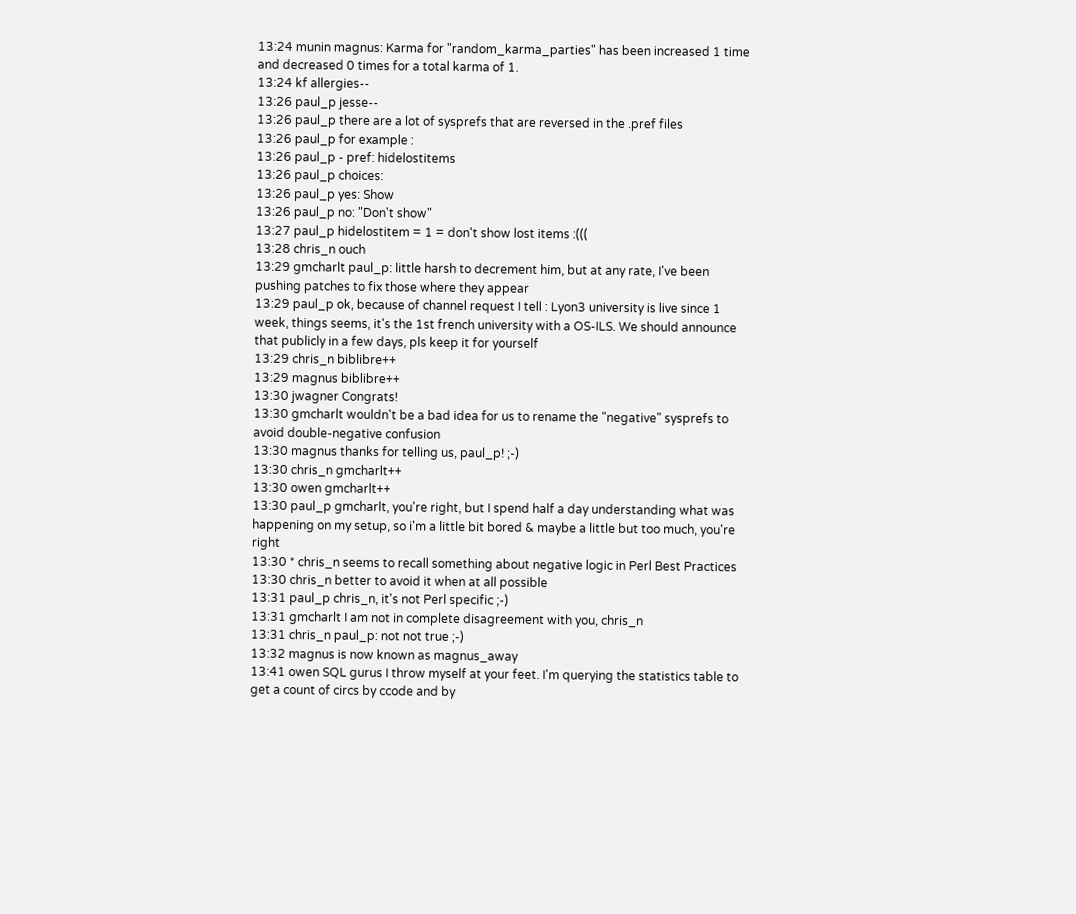13:24 munin magnus: Karma for "random_karma_parties" has been increased 1 time and decreased 0 times for a total karma of 1.
13:24 kf allergies--
13:26 paul_p jesse--
13:26 paul_p there are a lot of sysprefs that are reversed in the .pref files
13:26 paul_p for example :
13:26 paul_p - pref: hidelostitems
13:26 paul_p choices:
13:26 paul_p yes: Show
13:26 paul_p no: "Don't show"
13:27 paul_p hidelostitem = 1 = don't show lost items :(((
13:28 chris_n ouch
13:29 gmcharlt paul_p: little harsh to decrement him, but at any rate, I've been pushing patches to fix those where they appear
13:29 paul_p ok, because of channel request I tell : Lyon3 university is live since 1 week, things seems, it's the 1st french university with a OS-ILS. We should announce that publicly in a few days, pls keep it for yourself
13:29 chris_n biblibre++
13:29 magnus biblibre++
13:30 jwagner Congrats!
13:30 gmcharlt wouldn't be a bad idea for us to rename the "negative" sysprefs to avoid double-negative confusion
13:30 magnus thanks for telling us, paul_p! ;-)
13:30 chris_n gmcharlt++
13:30 owen gmcharlt++
13:30 paul_p gmcharlt, you're right, but I spend half a day understanding what was happening on my setup, so i'm a little bit bored & maybe a little but too much, you're right
13:30 * chris_n seems to recall something about negative logic in Perl Best Practices
13:30 chris_n better to avoid it when at all possible
13:31 paul_p chris_n, it's not Perl specific ;-)
13:31 gmcharlt I am not in complete disagreement with you, chris_n
13:31 chris_n paul_p: not not true ;-)
13:32 magnus is now known as magnus_away
13:41 owen SQL gurus I throw myself at your feet. I'm querying the statistics table to get a count of circs by ccode and by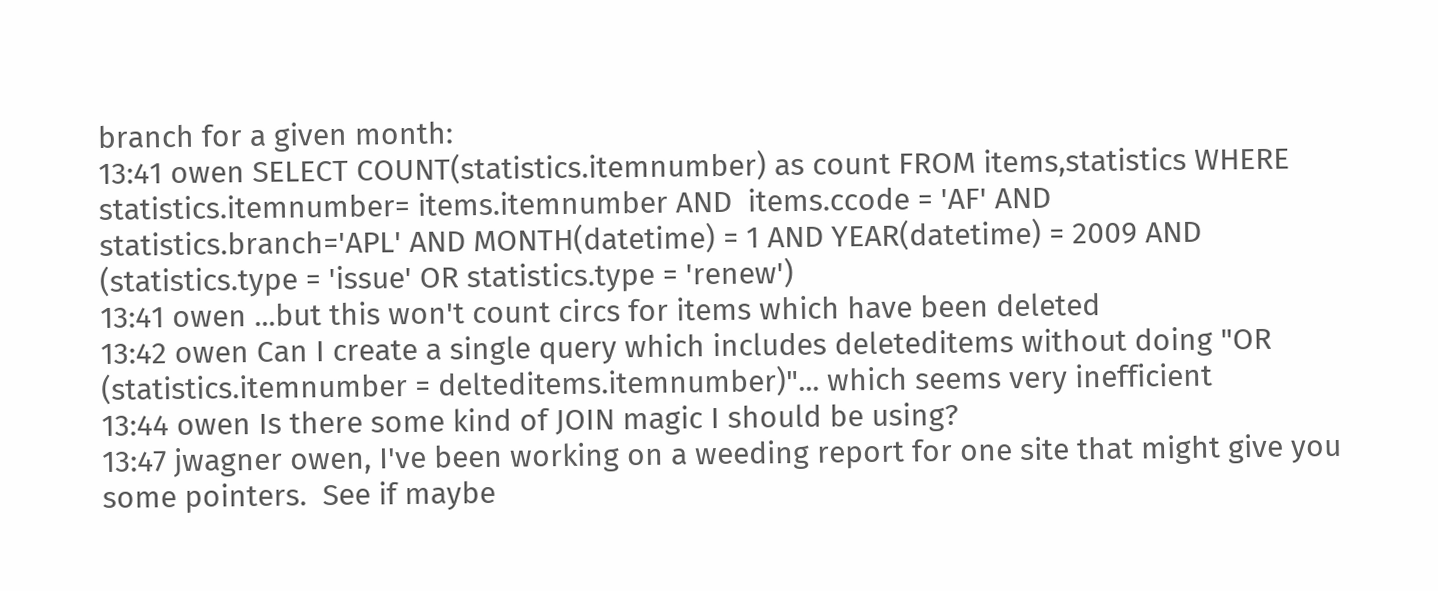branch for a given month:
13:41 owen SELECT COUNT(statistics.itemnumber) as count FROM items,statistics WHERE statistics.itemnumber= items.itemnumber AND  items.ccode = 'AF' AND statistics.branch='APL' AND MONTH(datetime) = 1 AND YEAR(datetime) = 2009 AND (statistics.type = 'issue' OR statistics.type = 'renew')
13:41 owen ...but this won't count circs for items which have been deleted
13:42 owen Can I create a single query which includes deleteditems without doing "OR (statistics.itemnumber = delteditems.itemnumber)"... which seems very inefficient
13:44 owen Is there some kind of JOIN magic I should be using?
13:47 jwagner owen, I've been working on a weeding report for one site that might give you some pointers.  See if maybe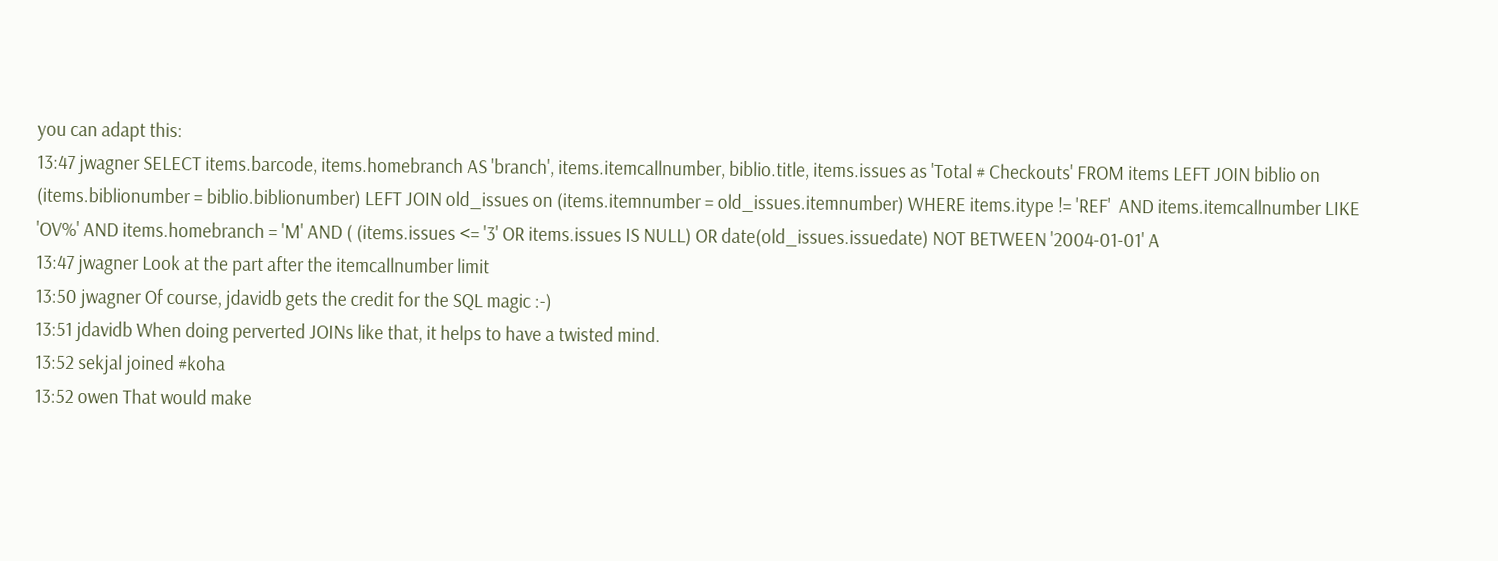you can adapt this:
13:47 jwagner SELECT items.barcode, items.homebranch AS 'branch', items.itemcallnumber, biblio.title, items.issues as 'Total # Checkouts' FROM items LEFT JOIN biblio on  (items.biblionumber = biblio.biblionumber) LEFT JOIN old_issues on (items.itemnumber = old_issues.itemnumber) WHERE items.itype != 'REF'  AND items.itemcallnumber LIKE 'OV%' AND items.homebranch = 'M' AND ( (items.issues <= '3' OR items.issues IS NULL) OR date(old_issues.issuedate) NOT BETWEEN '2004-01-01' A
13:47 jwagner Look at the part after the itemcallnumber limit
13:50 jwagner Of course, jdavidb gets the credit for the SQL magic :-)
13:51 jdavidb When doing perverted JOINs like that, it helps to have a twisted mind.
13:52 sekjal joined #koha
13:52 owen That would make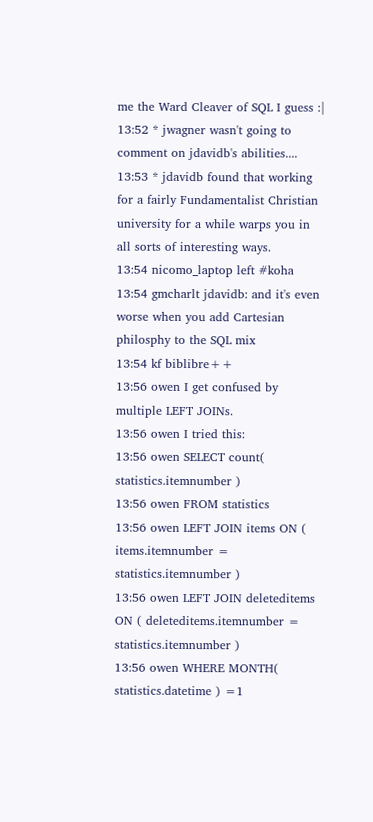me the Ward Cleaver of SQL I guess :|
13:52 * jwagner wasn't going to comment on jdavidb's abilities....
13:53 * jdavidb found that working for a fairly Fundamentalist Christian university for a while warps you in all sorts of interesting ways.
13:54 nicomo_laptop left #koha
13:54 gmcharlt jdavidb: and it's even worse when you add Cartesian philosphy to the SQL mix
13:54 kf biblibre++
13:56 owen I get confused by multiple LEFT JOINs.
13:56 owen I tried this:
13:56 owen SELECT count( statistics.itemnumber )
13:56 owen FROM statistics
13:56 owen LEFT JOIN items ON ( items.itemnumber = statistics.itemnumber )
13:56 owen LEFT JOIN deleteditems ON ( deleteditems.itemnumber = statistics.itemnumber )
13:56 owen WHERE MONTH( statistics.datetime ) =1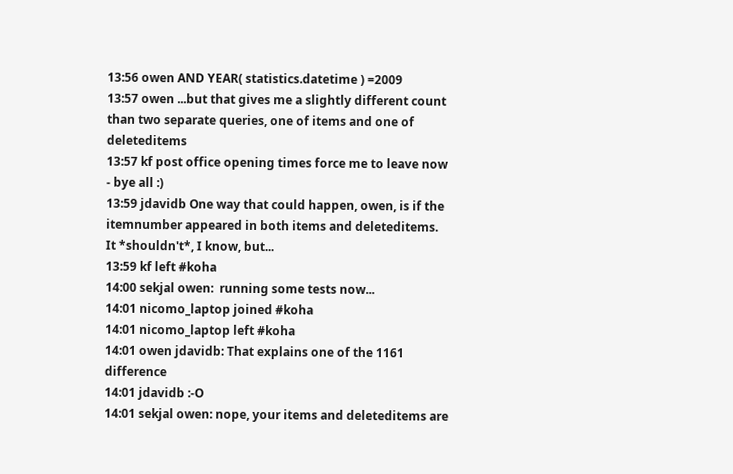13:56 owen AND YEAR( statistics.datetime ) =2009
13:57 owen ...but that gives me a slightly different count than two separate queries, one of items and one of deleteditems
13:57 kf post office opening times force me to leave now - bye all :)
13:59 jdavidb One way that could happen, owen, is if the itemnumber appeared in both items and deleteditems.  It *shouldn't*, I know, but...
13:59 kf left #koha
14:00 sekjal owen:  running some tests now...
14:01 nicomo_laptop joined #koha
14:01 nicomo_laptop left #koha
14:01 owen jdavidb: That explains one of the 1161 difference
14:01 jdavidb :-O
14:01 sekjal owen: nope, your items and deleteditems are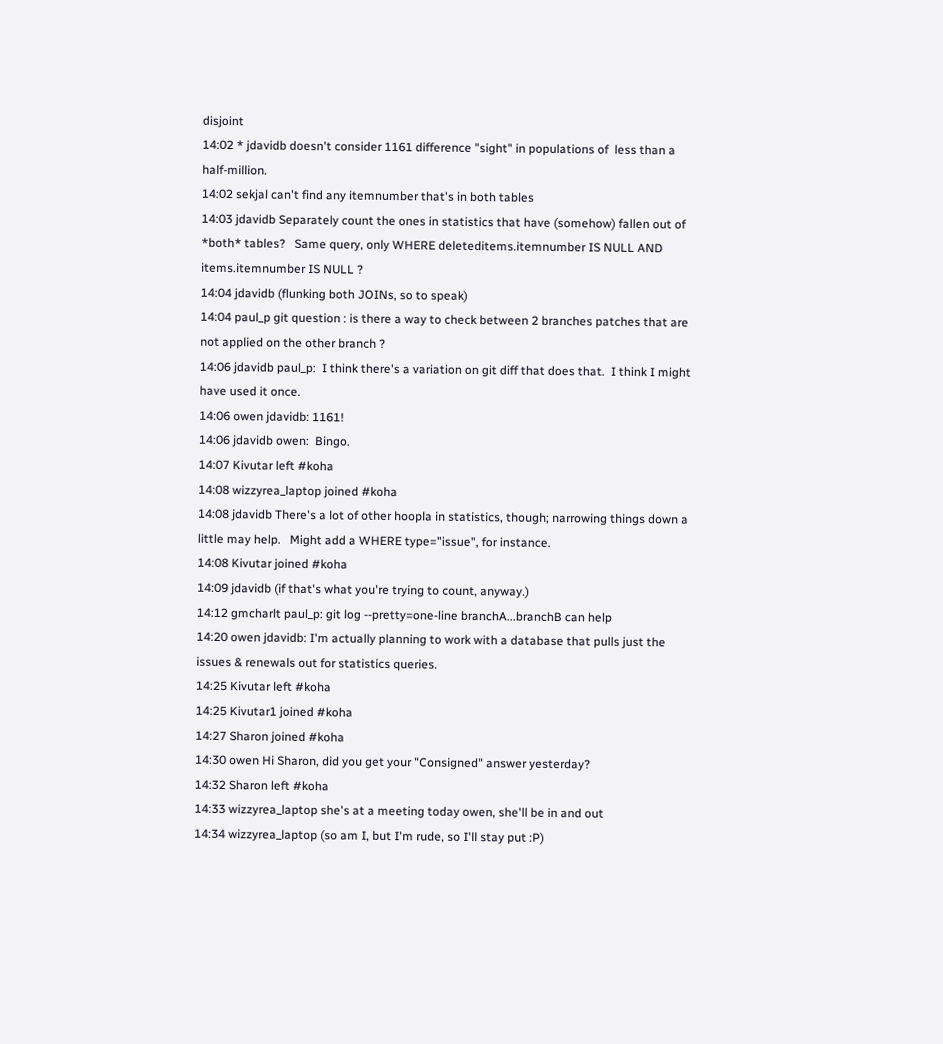disjoint
14:02 * jdavidb doesn't consider 1161 difference "sight" in populations of  less than a half-million.
14:02 sekjal can't find any itemnumber that's in both tables
14:03 jdavidb Separately count the ones in statistics that have (somehow) fallen out of *both* tables?   Same query, only WHERE deleteditems.itemnumber IS NULL AND items.itemnumber IS NULL ?
14:04 jdavidb (flunking both JOINs, so to speak)
14:04 paul_p git question : is there a way to check between 2 branches patches that are not applied on the other branch ?
14:06 jdavidb paul_p:  I think there's a variation on git diff that does that.  I think I might have used it once.
14:06 owen jdavidb: 1161!
14:06 jdavidb owen:  Bingo.
14:07 Kivutar left #koha
14:08 wizzyrea_laptop joined #koha
14:08 jdavidb There's a lot of other hoopla in statistics, though; narrowing things down a little may help.   Might add a WHERE type="issue", for instance.
14:08 Kivutar joined #koha
14:09 jdavidb (if that's what you're trying to count, anyway.)
14:12 gmcharlt paul_p: git log --pretty=one-line branchA...branchB can help
14:20 owen jdavidb: I'm actually planning to work with a database that pulls just the issues & renewals out for statistics queries.
14:25 Kivutar left #koha
14:25 Kivutar1 joined #koha
14:27 Sharon joined #koha
14:30 owen Hi Sharon, did you get your "Consigned" answer yesterday?
14:32 Sharon left #koha
14:33 wizzyrea_laptop she's at a meeting today owen, she'll be in and out
14:34 wizzyrea_laptop (so am I, but I'm rude, so I'll stay put :P)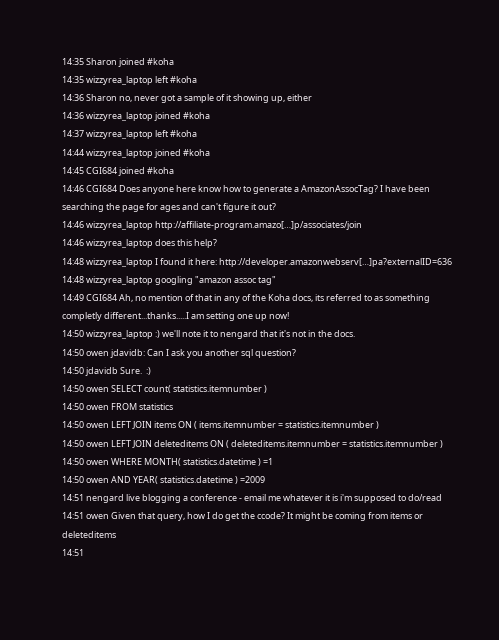14:35 Sharon joined #koha
14:35 wizzyrea_laptop left #koha
14:36 Sharon no, never got a sample of it showing up, either
14:36 wizzyrea_laptop joined #koha
14:37 wizzyrea_laptop left #koha
14:44 wizzyrea_laptop joined #koha
14:45 CGI684 joined #koha
14:46 CGI684 Does anyone here know how to generate a AmazonAssocTag? I have been searching the page for ages and can't figure it out?
14:46 wizzyrea_laptop http://affiliate-program.amazo[…]p/associates/join
14:46 wizzyrea_laptop does this help?
14:48 wizzyrea_laptop I found it here: http://developer.amazonwebserv[…]pa?externalID=636
14:48 wizzyrea_laptop googling "amazon assoc tag"
14:49 CGI684 Ah, no mention of that in any of the Koha docs, its referred to as something completly different...thanks.....I am setting one up now!
14:50 wizzyrea_laptop :) we'll note it to nengard that it's not in the docs.
14:50 owen jdavidb: Can I ask you another sql question?
14:50 jdavidb Sure.  :)
14:50 owen SELECT count( statistics.itemnumber )
14:50 owen FROM statistics
14:50 owen LEFT JOIN items ON ( items.itemnumber = statistics.itemnumber )
14:50 owen LEFT JOIN deleteditems ON ( deleteditems.itemnumber = statistics.itemnumber )
14:50 owen WHERE MONTH( statistics.datetime ) =1
14:50 owen AND YEAR( statistics.datetime ) =2009
14:51 nengard live blogging a conference - email me whatever it is i'm supposed to do/read
14:51 owen Given that query, how I do get the ccode? It might be coming from items or deleteditems
14:51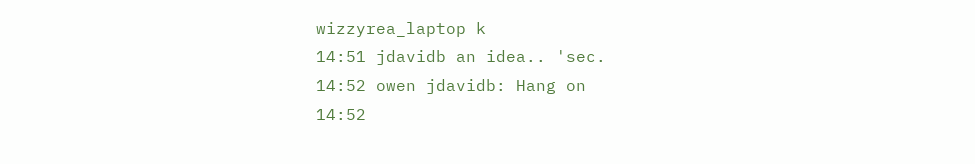wizzyrea_laptop k
14:51 jdavidb an idea.. 'sec.
14:52 owen jdavidb: Hang on
14:52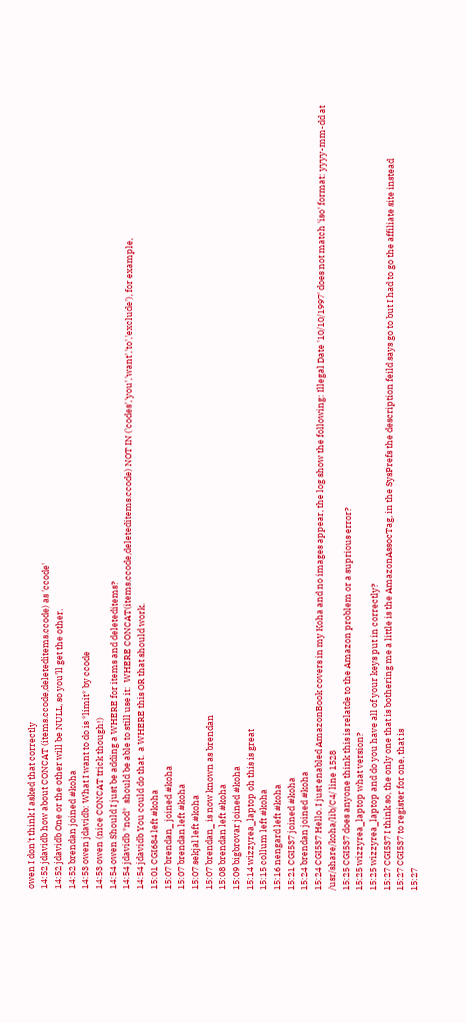owen I don't think I asked that correctly
14:52 jdavidb how about CONCAT (items.ccode,deleteditems.ccode) as 'ccode'
14:52 jdavidb One or the other will be NULL, so you'll get the other.
14:52 brendan joined #koha
14:53 owen jdavidb: What I want to do is *limit* by ccode
14:53 owen (nice CONCAT trick though!)
14:54 owen Should I just be adding a WHERE for items and deleteditems?
14:54 jdavidb *nod*  should be able to still use it:  WHERE CONCAT(items.ccode,deleteditems.ccode) NOT IN ('codes','you','want','to','exclude'), for example,
14:54 jdavidb You could do that.  a WHERE this OR that should work.
15:01 CGI684 left #koha
15:07 brendan_ joined #koha
15:07 brendan left #koha
15:07 sekjal left #koha
15:07 brendan_ is now known as brendan
15:08 brendan left #koha
15:09 bigbrovar joined #koha
15:14 wizzyrea_laptop oh this is great
15:15 collum left #koha
15:16 nengard left #koha
15:21 CGI537 joined #koha
15:24 brendan joined #koha
15:24 CGI537 Hello. I just enabled AmazonBook covers in my Koha and no images appear, the log show the following: Illegal Date '10/10/1997' does not match 'iso' format: yyyy-mm-dd at /usr/share/koha/lib/C4/ line 1528
15:25 CGI537 does anyone think this is relatde to the Amazon problem or a suprious error?
15:25 wizzyrea_laptop what version?
15:25 wizzyrea_laptop and do you have all of your keys put in correctly?
15:27 CGI537 I think so, the only one that is bothering me a little is the AmazonAssocTag, in the SysPrefs the description feild says go to but I had to go the affiliate site instead
15:27 CGI537 to register for one, that is
15:27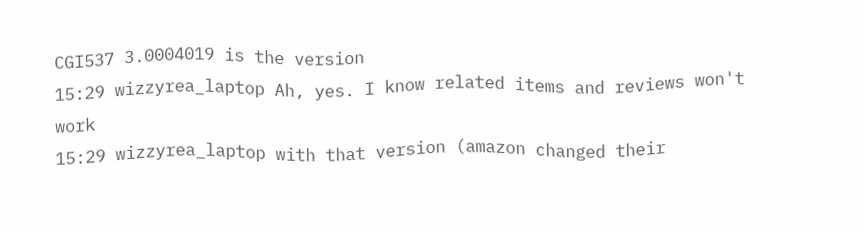CGI537 3.0004019 is the version
15:29 wizzyrea_laptop Ah, yes. I know related items and reviews won't work
15:29 wizzyrea_laptop with that version (amazon changed their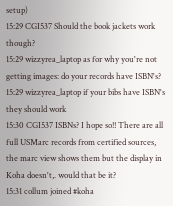setup)
15:29 CGI537 Should the book jackets work though?
15:29 wizzyrea_laptop as for why you're not getting images: do your records have ISBN's?
15:29 wizzyrea_laptop if your bibs have ISBN's they should work
15:30 CGI537 ISBNs? I hope so!! There are all full USMarc records from certified sources, the marc view shows them but the display in Koha doesn't,. would that be it?
15:31 collum joined #koha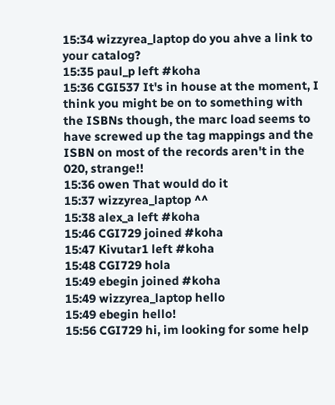15:34 wizzyrea_laptop do you ahve a link to your catalog?
15:35 paul_p left #koha
15:36 CGI537 It's in house at the moment, I think you might be on to something with the ISBNs though, the marc load seems to have screwed up the tag mappings and the ISBN on most of the records aren't in the 020, strange!!
15:36 owen That would do it
15:37 wizzyrea_laptop ^^
15:38 alex_a left #koha
15:46 CGI729 joined #koha
15:47 Kivutar1 left #koha
15:48 CGI729 hola
15:49 ebegin joined #koha
15:49 wizzyrea_laptop hello
15:49 ebegin hello!
15:56 CGI729 hi, im looking for some help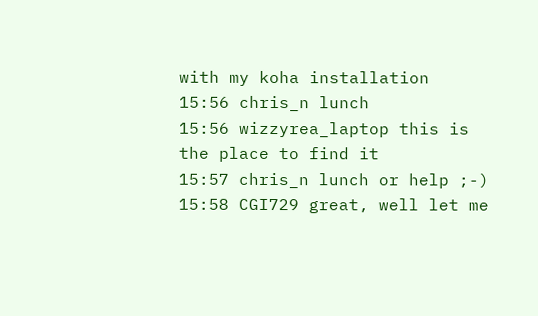with my koha installation
15:56 chris_n lunch
15:56 wizzyrea_laptop this is the place to find it
15:57 chris_n lunch or help ;-)
15:58 CGI729 great, well let me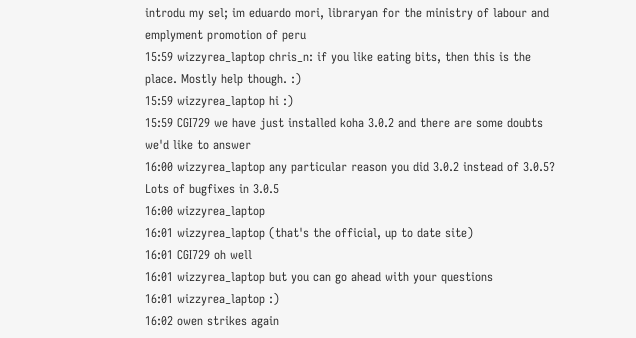introdu my sel; im eduardo mori, libraryan for the ministry of labour and emplyment promotion of peru
15:59 wizzyrea_laptop chris_n: if you like eating bits, then this is the place. Mostly help though. :)
15:59 wizzyrea_laptop hi :)
15:59 CGI729 we have just installed koha 3.0.2 and there are some doubts we'd like to answer
16:00 wizzyrea_laptop any particular reason you did 3.0.2 instead of 3.0.5? Lots of bugfixes in 3.0.5
16:00 wizzyrea_laptop
16:01 wizzyrea_laptop (that's the official, up to date site)
16:01 CGI729 oh well
16:01 wizzyrea_laptop but you can go ahead with your questions
16:01 wizzyrea_laptop :)
16:02 owen strikes again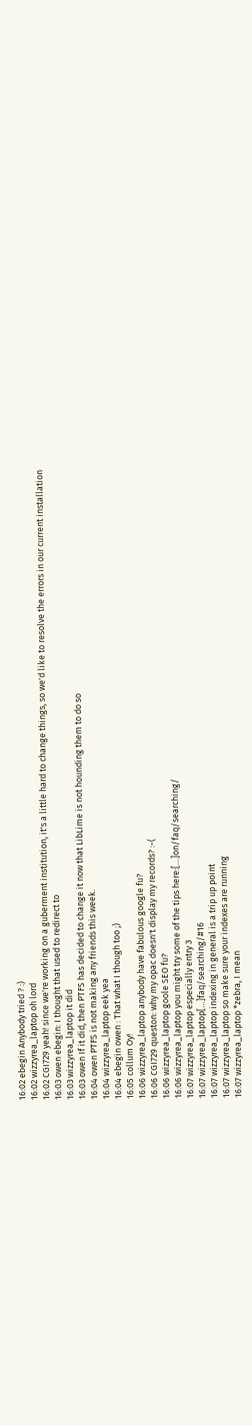16:02 ebegin Anybody tried ? :)
16:02 wizzyrea_laptop oh lord
16:02 CGI729 yeah! since we're working on a guberment institution, it's a little hard to change things, so we'd like to resolve the errors in our current installation
16:03 owen ebegin: I thought that used to redirect to
16:03 wizzyrea_laptop it did
16:03 owen If it did, then PTFS has decided to change it now that LibLime is not hounding them to do so
16:04 owen PTFS is not making any friends this week.
16:04 wizzyrea_laptop eek yea
16:04 ebegin owen : That what I though too ;)
16:05 collum Oy!
16:06 wizzyrea_laptop anybody have fabulous google fu?
16:06 CGI729 queston: why my opac doesn't display my records? :-(
16:06 wizzyrea_laptop goole SEO fu?
16:06 wizzyrea_laptop you might try some of the tips here:[…]on/faq/searching/
16:07 wizzyrea_laptop especially entry 3
16:07 wizzyrea_laptop[…]faq/searching/#16
16:07 wizzyrea_laptop indexing in general is a trip up point
16:07 wizzyrea_laptop so make sure your indexes are running
16:07 wizzyrea_laptop *zebra, I mean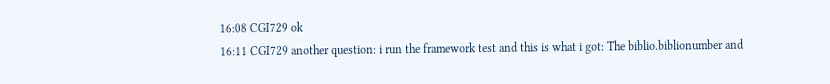16:08 CGI729 ok
16:11 CGI729 another question: i run the framework test and this is what i got: The biblio.biblionumber and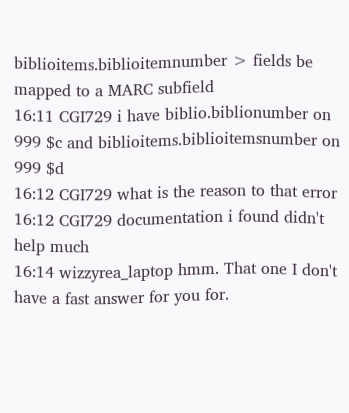biblioitems.biblioitemnumber > fields be mapped to a MARC subfield
16:11 CGI729 i have biblio.biblionumber on 999 $c and biblioitems.biblioitemsnumber on 999 $d
16:12 CGI729 what is the reason to that error
16:12 CGI729 documentation i found didn't help much
16:14 wizzyrea_laptop hmm. That one I don't have a fast answer for you for.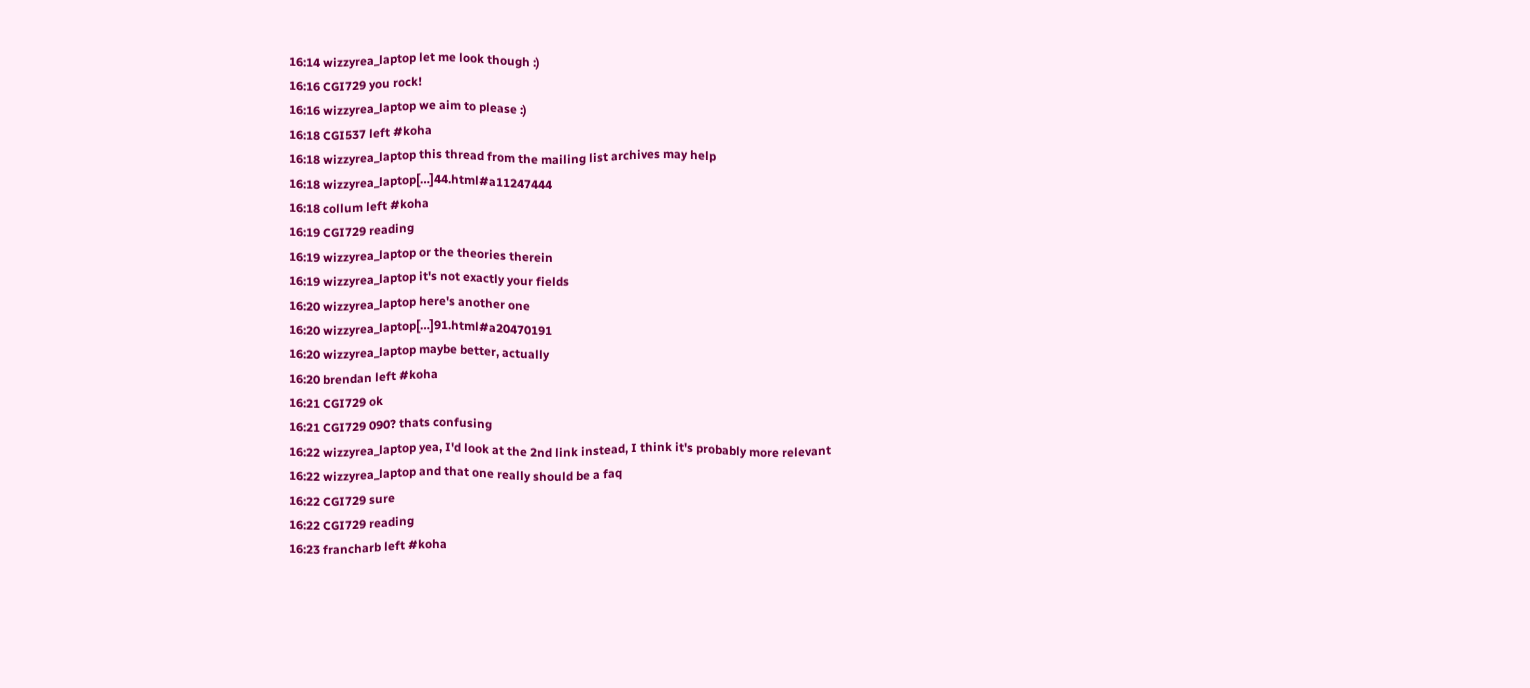16:14 wizzyrea_laptop let me look though :)
16:16 CGI729 you rock!
16:16 wizzyrea_laptop we aim to please :)
16:18 CGI537 left #koha
16:18 wizzyrea_laptop this thread from the mailing list archives may help
16:18 wizzyrea_laptop[…]44.html#a11247444
16:18 collum left #koha
16:19 CGI729 reading
16:19 wizzyrea_laptop or the theories therein
16:19 wizzyrea_laptop it's not exactly your fields
16:20 wizzyrea_laptop here's another one
16:20 wizzyrea_laptop[…]91.html#a20470191
16:20 wizzyrea_laptop maybe better, actually
16:20 brendan left #koha
16:21 CGI729 ok
16:21 CGI729 090? thats confusing
16:22 wizzyrea_laptop yea, I'd look at the 2nd link instead, I think it's probably more relevant
16:22 wizzyrea_laptop and that one really should be a faq
16:22 CGI729 sure
16:22 CGI729 reading
16:23 francharb left #koha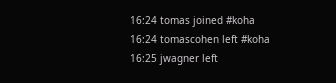16:24 tomas joined #koha
16:24 tomascohen left #koha
16:25 jwagner left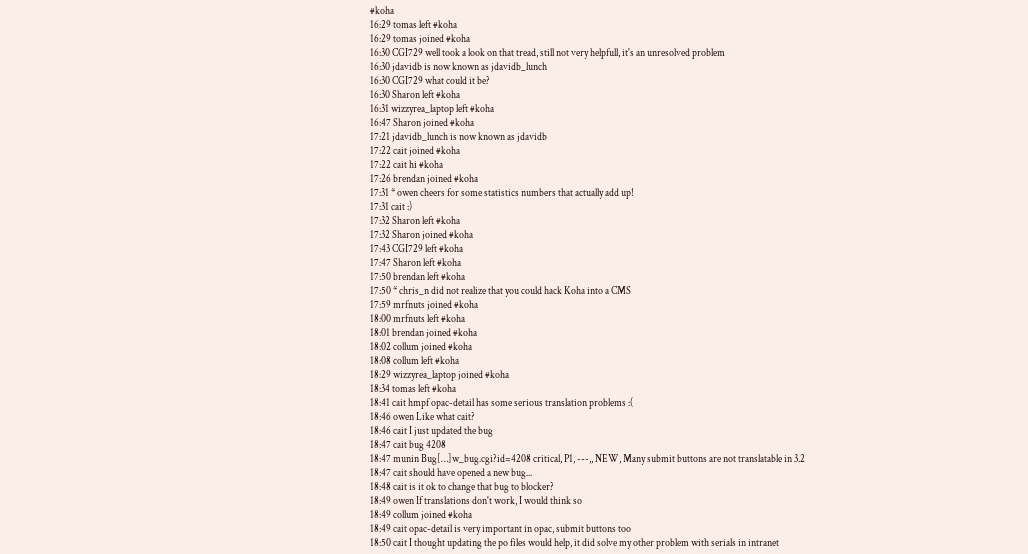#koha
16:29 tomas left #koha
16:29 tomas joined #koha
16:30 CGI729 well took a look on that tread, still not very helpfull, it's an unresolved problem
16:30 jdavidb is now known as jdavidb_lunch
16:30 CGI729 what could it be?
16:30 Sharon left #koha
16:31 wizzyrea_laptop left #koha
16:47 Sharon joined #koha
17:21 jdavidb_lunch is now known as jdavidb
17:22 cait joined #koha
17:22 cait hi #koha
17:26 brendan joined #koha
17:31 * owen cheers for some statistics numbers that actually add up!
17:31 cait :)
17:32 Sharon left #koha
17:32 Sharon joined #koha
17:43 CGI729 left #koha
17:47 Sharon left #koha
17:50 brendan left #koha
17:50 * chris_n did not realize that you could hack Koha into a CMS
17:59 mrfnuts joined #koha
18:00 mrfnuts left #koha
18:01 brendan joined #koha
18:02 collum joined #koha
18:08 collum left #koha
18:29 wizzyrea_laptop joined #koha
18:34 tomas left #koha
18:41 cait hmpf opac-detail has some serious translation problems :(
18:46 owen Like what cait?
18:46 cait I just updated the bug
18:47 cait bug 4208
18:47 munin Bug[…]w_bug.cgi?id=4208 critical, P1, ---,, NEW, Many submit buttons are not translatable in 3.2
18:47 cait should have opened a new bug...
18:48 cait is it ok to change that bug to blocker?
18:49 owen If translations don't work, I would think so
18:49 collum joined #koha
18:49 cait opac-detail is very important in opac, submit buttons too
18:50 cait I thought updating the po files would help, it did solve my other problem with serials in intranet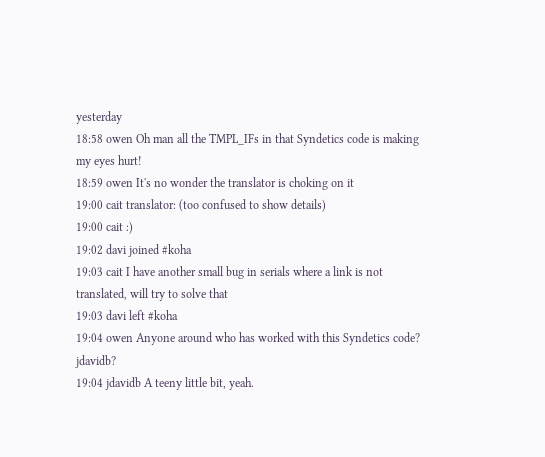yesterday
18:58 owen Oh man all the TMPL_IFs in that Syndetics code is making my eyes hurt!
18:59 owen It's no wonder the translator is choking on it
19:00 cait translator: (too confused to show details)
19:00 cait :)
19:02 davi joined #koha
19:03 cait I have another small bug in serials where a link is not translated, will try to solve that
19:03 davi left #koha
19:04 owen Anyone around who has worked with this Syndetics code? jdavidb?
19:04 jdavidb A teeny little bit, yeah.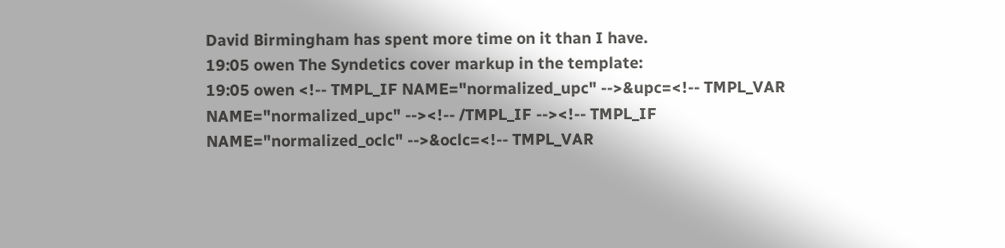David Birmingham has spent more time on it than I have.
19:05 owen The Syndetics cover markup in the template:
19:05 owen <!-- TMPL_IF NAME="normalized_upc" -->&upc=<!-- TMPL_VAR NAME="normalized_upc" --><!-- /TMPL_IF --><!-- TMPL_IF NAME="normalized_oclc" -->&oclc=<!-- TMPL_VAR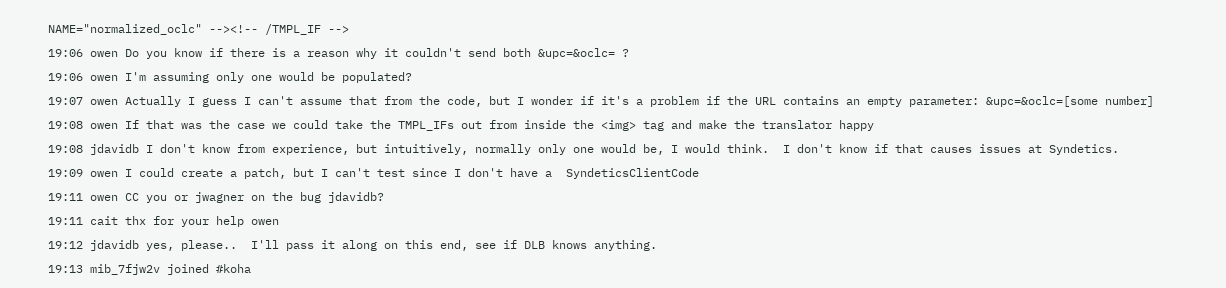NAME="normalized_oclc" --><!-- /TMPL_IF -->
19:06 owen Do you know if there is a reason why it couldn't send both &upc=&oclc= ?
19:06 owen I'm assuming only one would be populated?
19:07 owen Actually I guess I can't assume that from the code, but I wonder if it's a problem if the URL contains an empty parameter: &upc=&oclc=[some number]
19:08 owen If that was the case we could take the TMPL_IFs out from inside the <img> tag and make the translator happy
19:08 jdavidb I don't know from experience, but intuitively, normally only one would be, I would think.  I don't know if that causes issues at Syndetics.
19:09 owen I could create a patch, but I can't test since I don't have a  SyndeticsClientCode
19:11 owen CC you or jwagner on the bug jdavidb?
19:11 cait thx for your help owen
19:12 jdavidb yes, please..  I'll pass it along on this end, see if DLB knows anything.
19:13 mib_7fjw2v joined #koha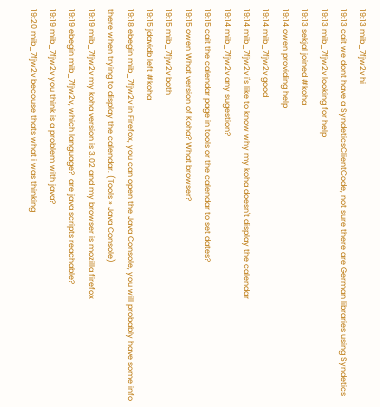19:13 mib_7fjw2v hi
19:13 cait we dont have a SyndeticsClientCode, not sure there are German libraries using Syndetics
19:13 mib_7fjw2v looking for help
19:13 sekjal joined #koha
19:14 owen providing help
19:14 mib_7fjw2v good
19:14 mib_7fjw2v i's like to know why my koha doesn't display the calendar
19:14 mib_7fjw2v any sugestion?
19:15 cait the calendar page in tools or the calendar to set dates?
19:15 owen What version of Koha? What browser?
19:15 mib_7fjw2v both
19:15 jdavidb left #koha
19:18 ebegin mib_7fjw2v in Firefox, you can open the Java Console, you will probably have some info there when trying to display the calendar. (Tools » Java Console)
19:19 mib_7fjw2v my koha version is 3.02 and my browser is mozilla firefox
19:19 ebegin mib_7fjw2v, which language?  are java scripts reachable?
19:19 mib_7fjw2v you think is a problem with java?
19:20 mib_7fjw2v becouse thats what i was thinking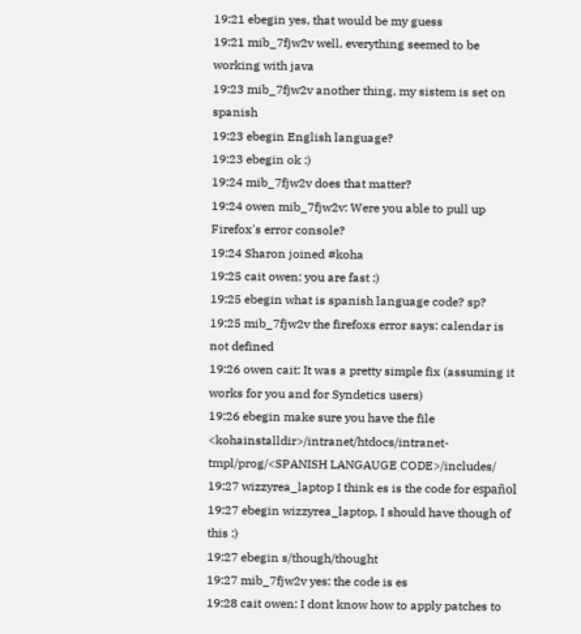19:21 ebegin yes, that would be my guess
19:21 mib_7fjw2v well, everything seemed to be working with java
19:23 mib_7fjw2v another thing, my sistem is set on spanish
19:23 ebegin English language?
19:23 ebegin ok :)
19:24 mib_7fjw2v does that matter?
19:24 owen mib_7fjw2v: Were you able to pull up Firefox's error console?
19:24 Sharon joined #koha
19:25 cait owen: you are fast :)
19:25 ebegin what is spanish language code? sp?
19:25 mib_7fjw2v the firefoxs error says: calendar is not defined
19:26 owen cait: It was a pretty simple fix (assuming it works for you and for Syndetics users)
19:26 ebegin make sure you have the file <kohainstalldir>/intranet/htdocs/intranet-tmpl/prog/<SPANISH LANGAUGE CODE>/includes/
19:27 wizzyrea_laptop I think es is the code for español
19:27 ebegin wizzyrea_laptop, I should have though of this :)
19:27 ebegin s/though/thought
19:27 mib_7fjw2v yes: the code is es
19:28 cait owen: I dont know how to apply patches to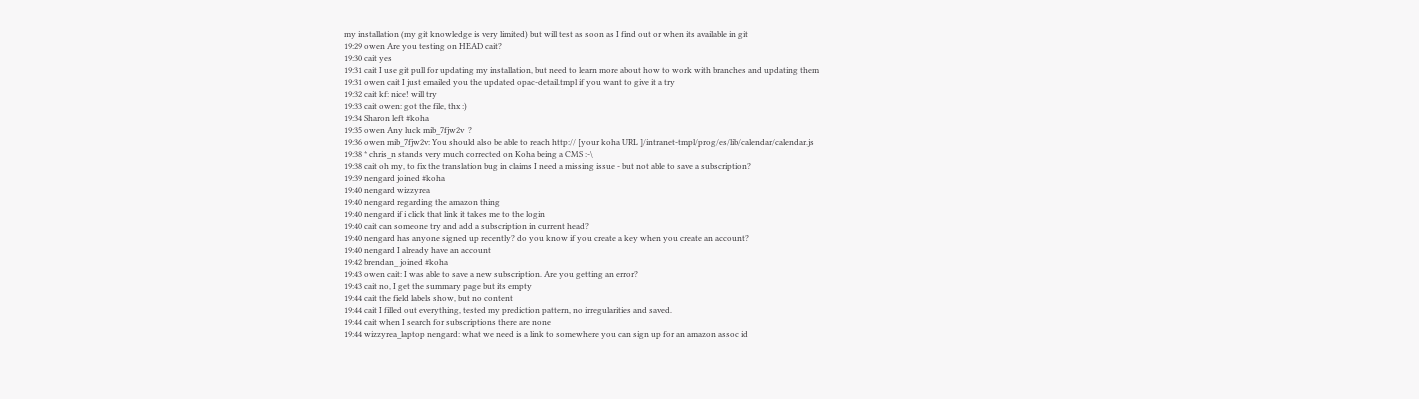my installation (my git knowledge is very limited) but will test as soon as I find out or when its available in git
19:29 owen Are you testing on HEAD cait?
19:30 cait yes
19:31 cait I use git pull for updating my installation, but need to learn more about how to work with branches and updating them
19:31 owen cait I just emailed you the updated opac-detail.tmpl if you want to give it a try
19:32 cait kf: nice! will try
19:33 cait owen: got the file, thx :)
19:34 Sharon left #koha
19:35 owen Any luck mib_7fjw2v  ?
19:36 owen mib_7fjw2v: You should also be able to reach http:// [your koha URL ]/intranet-tmpl/prog/es/lib/calendar/calendar.js
19:38 * chris_n stands very much corrected on Koha being a CMS :-\
19:38 cait oh my, to fix the translation bug in claims I need a missing issue - but not able to save a subscription?
19:39 nengard joined #koha
19:40 nengard wizzyrea
19:40 nengard regarding the amazon thing
19:40 nengard if i click that link it takes me to the login
19:40 cait can someone try and add a subscription in current head?
19:40 nengard has anyone signed up recently? do you know if you create a key when you create an account?
19:40 nengard I already have an account
19:42 brendan_ joined #koha
19:43 owen cait: I was able to save a new subscription. Are you getting an error?
19:43 cait no, I get the summary page but its empty
19:44 cait the field labels show, but no content
19:44 cait I filled out everything, tested my prediction pattern, no irregularities and saved.
19:44 cait when I search for subscriptions there are none
19:44 wizzyrea_laptop nengard: what we need is a link to somewhere you can sign up for an amazon assoc id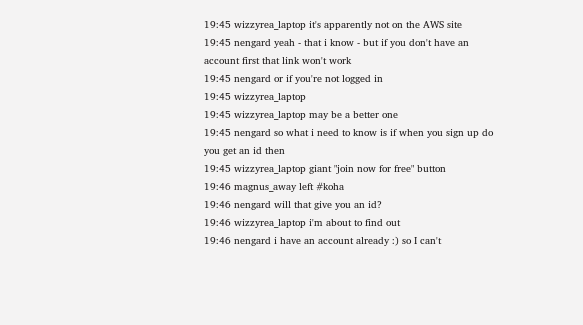19:45 wizzyrea_laptop it's apparently not on the AWS site
19:45 nengard yeah - that i know - but if you don't have an account first that link won't work
19:45 nengard or if you're not logged in
19:45 wizzyrea_laptop
19:45 wizzyrea_laptop may be a better one
19:45 nengard so what i need to know is if when you sign up do you get an id then
19:45 wizzyrea_laptop giant "join now for free" button
19:46 magnus_away left #koha
19:46 nengard will that give you an id?
19:46 wizzyrea_laptop i'm about to find out
19:46 nengard i have an account already :) so I can't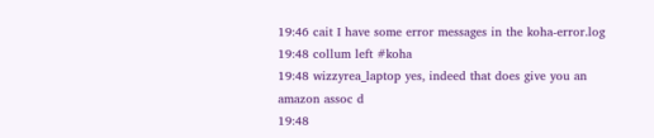19:46 cait I have some error messages in the koha-error.log
19:48 collum left #koha
19:48 wizzyrea_laptop yes, indeed that does give you an amazon assoc d
19:48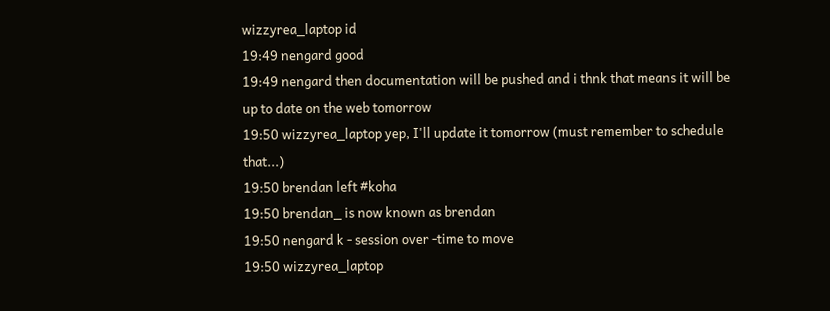wizzyrea_laptop id
19:49 nengard good
19:49 nengard then documentation will be pushed and i thnk that means it will be up to date on the web tomorrow
19:50 wizzyrea_laptop yep, I'll update it tomorrow (must remember to schedule that...)
19:50 brendan left #koha
19:50 brendan_ is now known as brendan
19:50 nengard k - session over -time to move
19:50 wizzyrea_laptop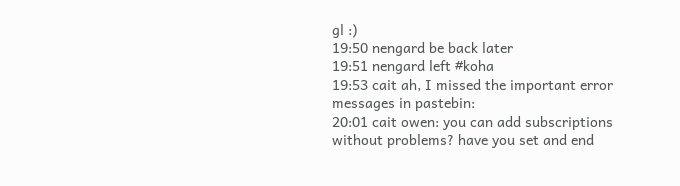gl :)
19:50 nengard be back later
19:51 nengard left #koha
19:53 cait ah, I missed the important error messages in pastebin:
20:01 cait owen: you can add subscriptions without problems? have you set and end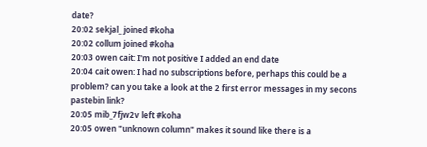date?
20:02 sekjal_ joined #koha
20:02 collum joined #koha
20:03 owen cait: I'm not positive I added an end date
20:04 cait owen: I had no subscriptions before, perhaps this could be a problem? can you take a look at the 2 first error messages in my secons pastebin link?
20:05 mib_7fjw2v left #koha
20:05 owen "unknown column" makes it sound like there is a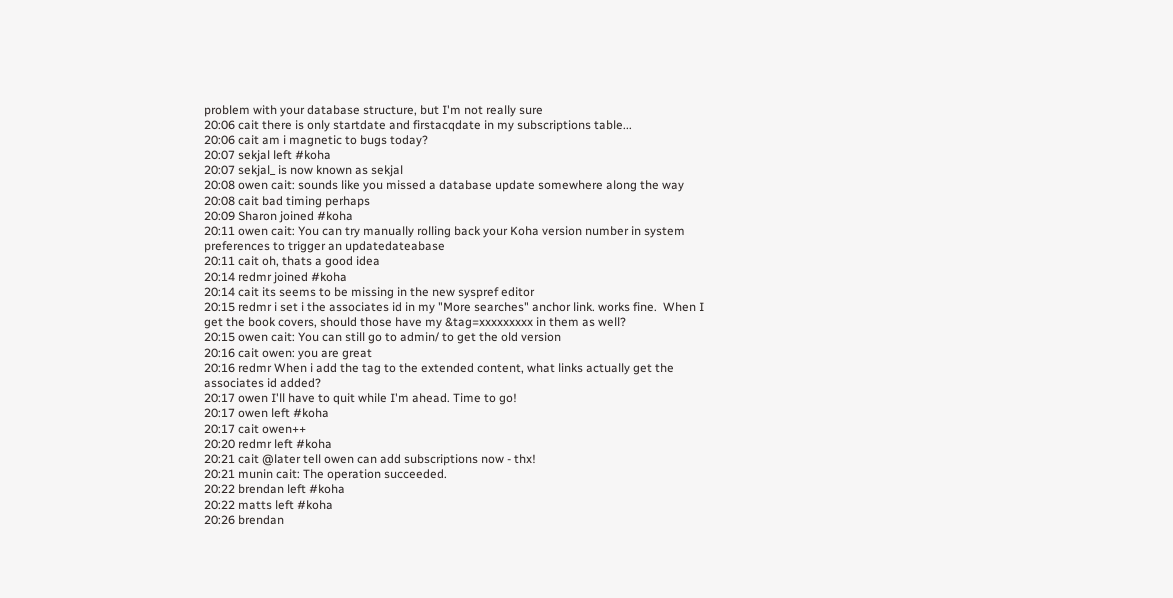problem with your database structure, but I'm not really sure
20:06 cait there is only startdate and firstacqdate in my subscriptions table...
20:06 cait am i magnetic to bugs today?
20:07 sekjal left #koha
20:07 sekjal_ is now known as sekjal
20:08 owen cait: sounds like you missed a database update somewhere along the way
20:08 cait bad timing perhaps
20:09 Sharon joined #koha
20:11 owen cait: You can try manually rolling back your Koha version number in system preferences to trigger an updatedateabase
20:11 cait oh, thats a good idea
20:14 redmr joined #koha
20:14 cait its seems to be missing in the new syspref editor
20:15 redmr i set i the associates id in my "More searches" anchor link. works fine.  When I get the book covers, should those have my &tag=xxxxxxxxx in them as well?
20:15 owen cait: You can still go to admin/ to get the old version
20:16 cait owen: you are great
20:16 redmr When i add the tag to the extended content, what links actually get the associates id added?
20:17 owen I'll have to quit while I'm ahead. Time to go!
20:17 owen left #koha
20:17 cait owen++
20:20 redmr left #koha
20:21 cait @later tell owen can add subscriptions now - thx!
20:21 munin cait: The operation succeeded.
20:22 brendan left #koha
20:22 matts left #koha
20:26 brendan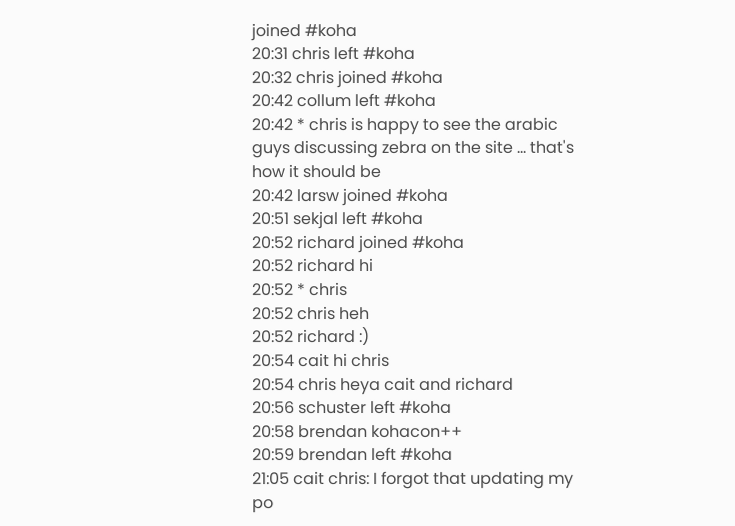joined #koha
20:31 chris left #koha
20:32 chris joined #koha
20:42 collum left #koha
20:42 * chris is happy to see the arabic guys discussing zebra on the site ... that's how it should be
20:42 larsw joined #koha
20:51 sekjal left #koha
20:52 richard joined #koha
20:52 richard hi
20:52 * chris
20:52 chris heh
20:52 richard :)
20:54 cait hi chris
20:54 chris heya cait and richard
20:56 schuster left #koha
20:58 brendan kohacon++
20:59 brendan left #koha
21:05 cait chris: I forgot that updating my po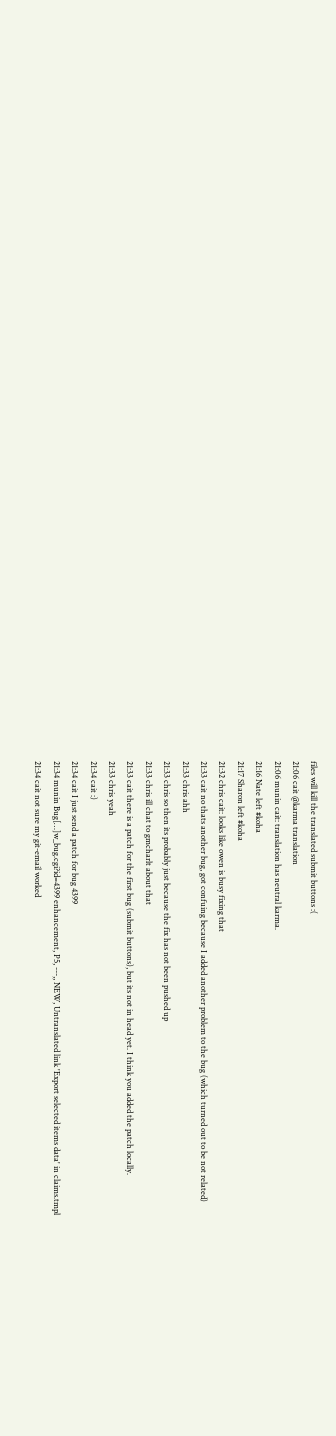files will kill the translated submit buttons :(
21:06 cait @karma translation
21:06 munin cait: translation has neutral karma.
21:16 Nate left #koha
21:17 Sharon left #koha
21:32 chris cait: looks like owen is busy fixing that
21:33 cait no thats another bug, got confuing because I added another problem to the bug (which turned out to be not related)
21:33 chris ahh
21:33 chris so then its probably just because the fix has not been pushed up
21:33 chris ill chat to gmcharlt about that
21:33 cait there is a patch for the first bug (submit buttons), but its not in head yet. I think you added the patch locally.
21:33 chris yeah
21:34 cait :)
21:34 cait I just send a patch for bug 4399
21:34 munin Bug[…]w_bug.cgi?id=4399 enhancement, P5, ---,, NEW, Untranslated link 'Export selected items data' in claims.tmpl
21:34 cait not sure my git-email worked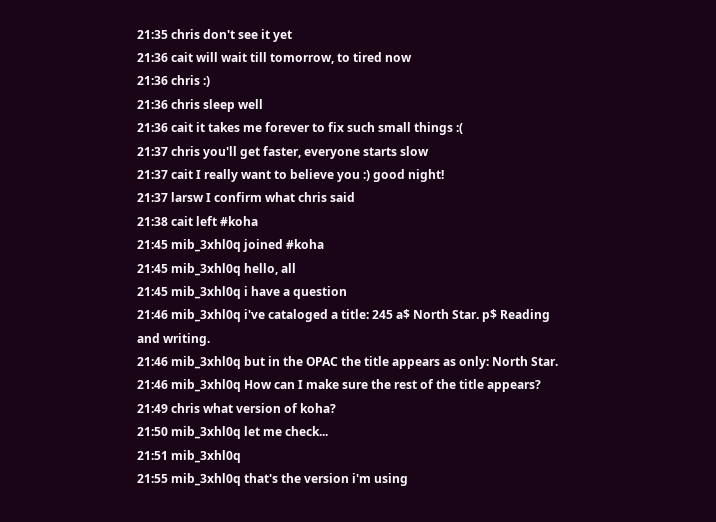21:35 chris don't see it yet
21:36 cait will wait till tomorrow, to tired now
21:36 chris :)
21:36 chris sleep well
21:36 cait it takes me forever to fix such small things :(
21:37 chris you'll get faster, everyone starts slow
21:37 cait I really want to believe you :) good night!
21:37 larsw I confirm what chris said
21:38 cait left #koha
21:45 mib_3xhl0q joined #koha
21:45 mib_3xhl0q hello, all
21:45 mib_3xhl0q i have a question
21:46 mib_3xhl0q i've cataloged a title: 245 a$ North Star. p$ Reading and writing.
21:46 mib_3xhl0q but in the OPAC the title appears as only: North Star.
21:46 mib_3xhl0q How can I make sure the rest of the title appears?
21:49 chris what version of koha?
21:50 mib_3xhl0q let me check...
21:51 mib_3xhl0q
21:55 mib_3xhl0q that's the version i'm using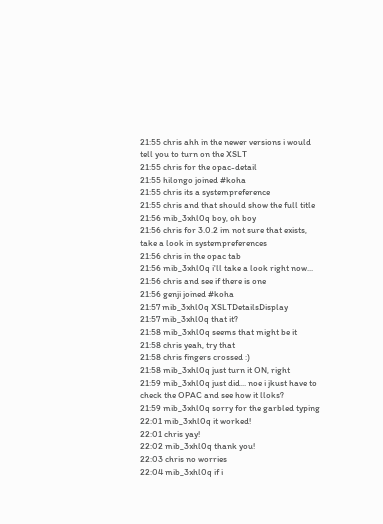21:55 chris ahh in the newer versions i would tell you to turn on the XSLT
21:55 chris for the opac-detail
21:55 hilongo joined #koha
21:55 chris its a systempreference
21:55 chris and that should show the full title
21:56 mib_3xhl0q boy, oh boy
21:56 chris for 3.0.2 im not sure that exists, take a look in systempreferences
21:56 chris in the opac tab
21:56 mib_3xhl0q i'll take a look right now...
21:56 chris and see if there is one
21:56 genji joined #koha
21:57 mib_3xhl0q XSLTDetailsDisplay
21:57 mib_3xhl0q that it?
21:58 mib_3xhl0q seems that might be it
21:58 chris yeah, try that
21:58 chris fingers crossed :)
21:58 mib_3xhl0q just turn it ON, right
21:59 mib_3xhl0q just did... noe i jkust have to check the OPAC and see how it lloks?
21:59 mib_3xhl0q sorry for the garbled typing
22:01 mib_3xhl0q it worked!
22:01 chris yay!
22:02 mib_3xhl0q thank you!
22:03 chris no worries
22:04 mib_3xhl0q if i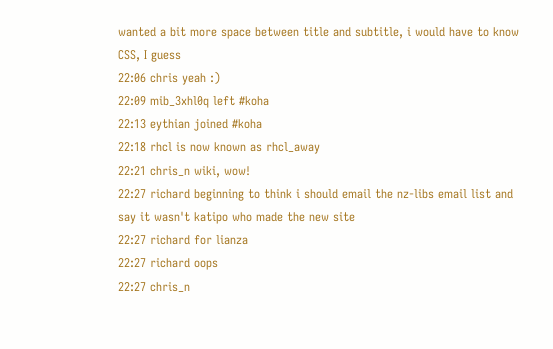wanted a bit more space between title and subtitle, i would have to know CSS, I guess
22:06 chris yeah :)
22:09 mib_3xhl0q left #koha
22:13 eythian joined #koha
22:18 rhcl is now known as rhcl_away
22:21 chris_n wiki, wow!
22:27 richard beginning to think i should email the nz-libs email list and say it wasn't katipo who made the new site
22:27 richard for lianza
22:27 richard oops
22:27 chris_n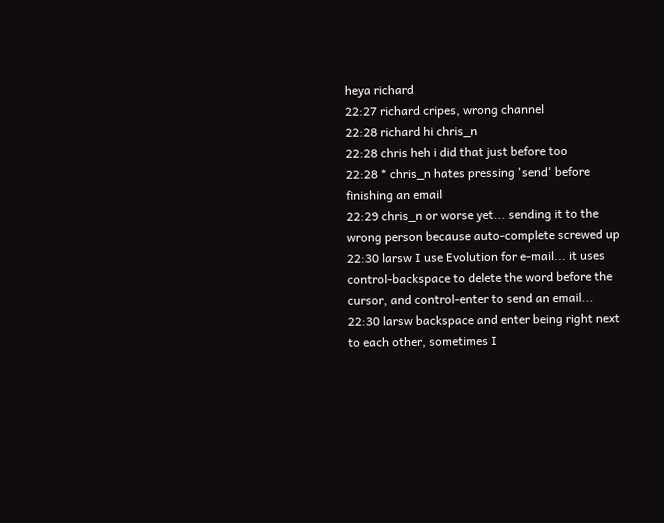heya richard
22:27 richard cripes, wrong channel
22:28 richard hi chris_n
22:28 chris heh i did that just before too
22:28 * chris_n hates pressing 'send' before finishing an email
22:29 chris_n or worse yet... sending it to the wrong person because auto-complete screwed up
22:30 larsw I use Evolution for e-mail... it uses control-backspace to delete the word before the cursor, and control-enter to send an email...
22:30 larsw backspace and enter being right next to each other, sometimes I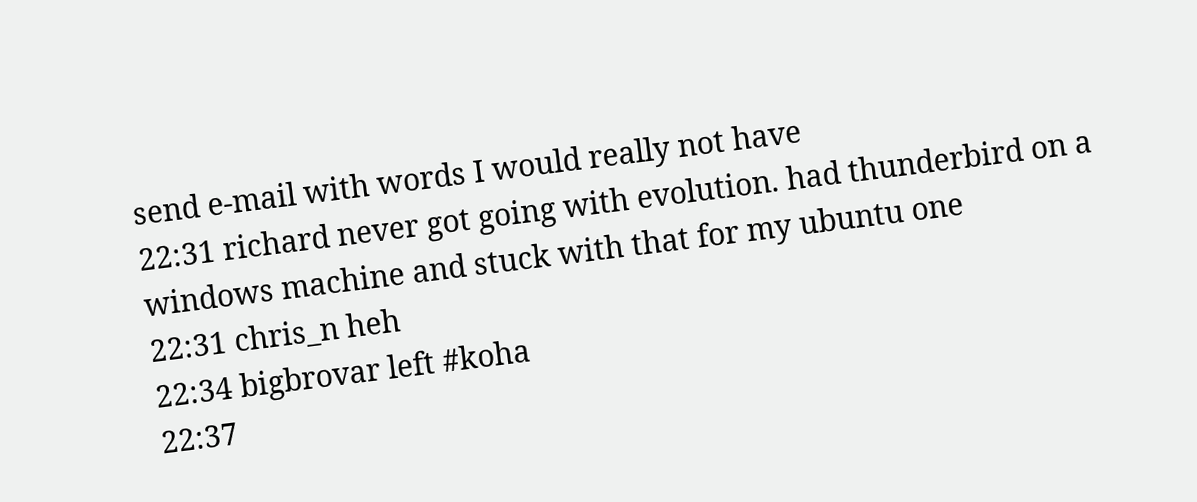send e-mail with words I would really not have
22:31 richard never got going with evolution. had thunderbird on a windows machine and stuck with that for my ubuntu one
22:31 chris_n heh
22:34 bigbrovar left #koha
22:37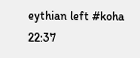eythian left #koha
22:37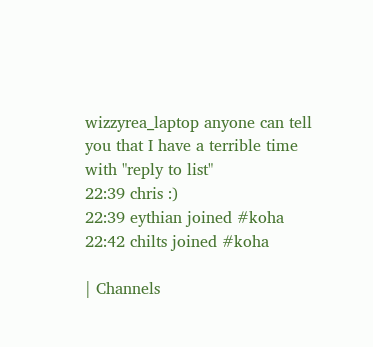wizzyrea_laptop anyone can tell you that I have a terrible time with "reply to list"
22:39 chris :)
22:39 eythian joined #koha
22:42 chilts joined #koha

| Channels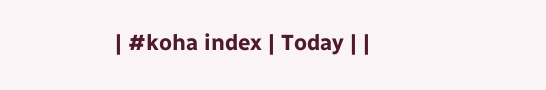| #koha index | Today | |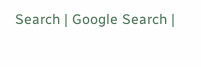Search | Google Search |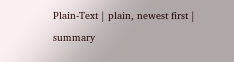Plain-Text | plain, newest first | summary